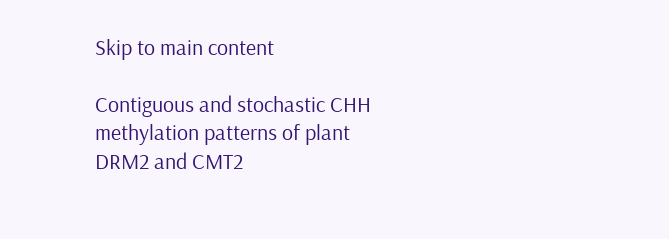Skip to main content

Contiguous and stochastic CHH methylation patterns of plant DRM2 and CMT2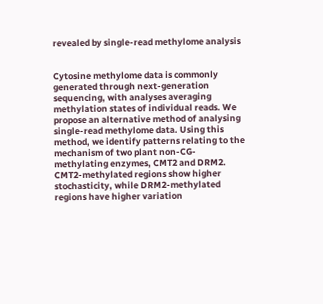revealed by single-read methylome analysis


Cytosine methylome data is commonly generated through next-generation sequencing, with analyses averaging methylation states of individual reads. We propose an alternative method of analysing single-read methylome data. Using this method, we identify patterns relating to the mechanism of two plant non-CG-methylating enzymes, CMT2 and DRM2. CMT2-methylated regions show higher stochasticity, while DRM2-methylated regions have higher variation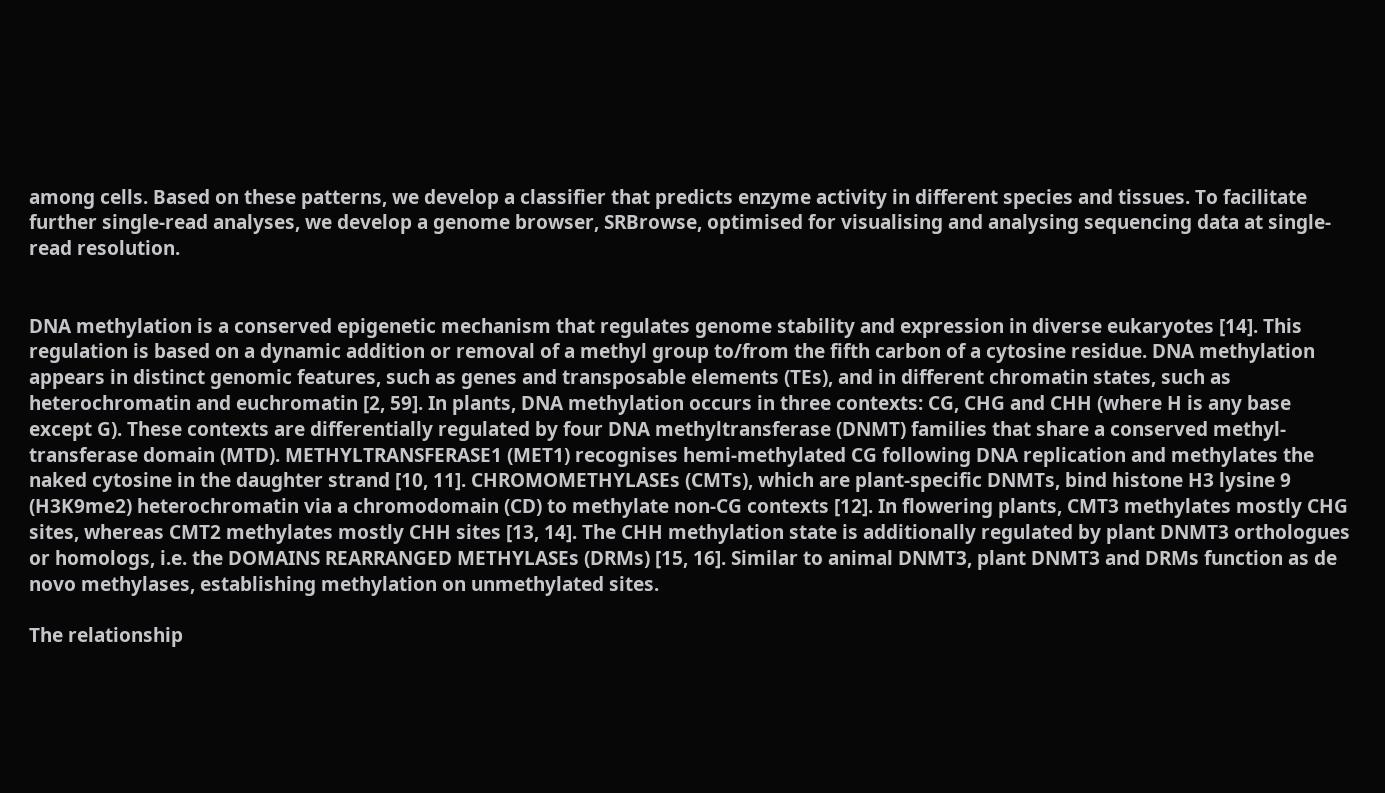among cells. Based on these patterns, we develop a classifier that predicts enzyme activity in different species and tissues. To facilitate further single-read analyses, we develop a genome browser, SRBrowse, optimised for visualising and analysing sequencing data at single-read resolution.


DNA methylation is a conserved epigenetic mechanism that regulates genome stability and expression in diverse eukaryotes [14]. This regulation is based on a dynamic addition or removal of a methyl group to/from the fifth carbon of a cytosine residue. DNA methylation appears in distinct genomic features, such as genes and transposable elements (TEs), and in different chromatin states, such as heterochromatin and euchromatin [2, 59]. In plants, DNA methylation occurs in three contexts: CG, CHG and CHH (where H is any base except G). These contexts are differentially regulated by four DNA methyltransferase (DNMT) families that share a conserved methyl-transferase domain (MTD). METHYLTRANSFERASE1 (MET1) recognises hemi-methylated CG following DNA replication and methylates the naked cytosine in the daughter strand [10, 11]. CHROMOMETHYLASEs (CMTs), which are plant-specific DNMTs, bind histone H3 lysine 9 (H3K9me2) heterochromatin via a chromodomain (CD) to methylate non-CG contexts [12]. In flowering plants, CMT3 methylates mostly CHG sites, whereas CMT2 methylates mostly CHH sites [13, 14]. The CHH methylation state is additionally regulated by plant DNMT3 orthologues or homologs, i.e. the DOMAINS REARRANGED METHYLASEs (DRMs) [15, 16]. Similar to animal DNMT3, plant DNMT3 and DRMs function as de novo methylases, establishing methylation on unmethylated sites.

The relationship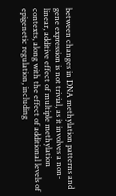between changes in DNA methylation patterns and gene expression is not trivial, as it involves a non-linear, additive effect of multiple methylation contexts, along with the effect of additional levels of epigenetic regulation, including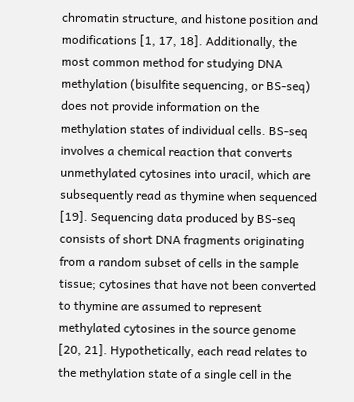chromatin structure, and histone position and modifications [1, 17, 18]. Additionally, the most common method for studying DNA methylation (bisulfite sequencing, or BS-seq) does not provide information on the methylation states of individual cells. BS-seq involves a chemical reaction that converts unmethylated cytosines into uracil, which are subsequently read as thymine when sequenced [19]. Sequencing data produced by BS-seq consists of short DNA fragments originating from a random subset of cells in the sample tissue; cytosines that have not been converted to thymine are assumed to represent methylated cytosines in the source genome [20, 21]. Hypothetically, each read relates to the methylation state of a single cell in the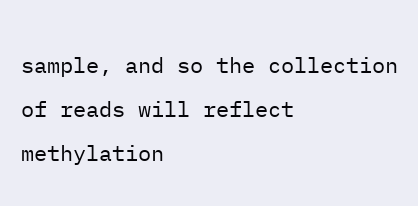sample, and so the collection of reads will reflect methylation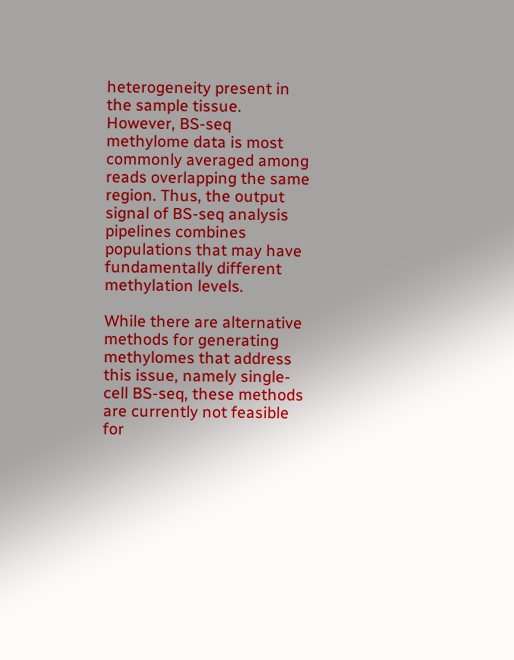heterogeneity present in the sample tissue. However, BS-seq methylome data is most commonly averaged among reads overlapping the same region. Thus, the output signal of BS-seq analysis pipelines combines populations that may have fundamentally different methylation levels.

While there are alternative methods for generating methylomes that address this issue, namely single-cell BS-seq, these methods are currently not feasible for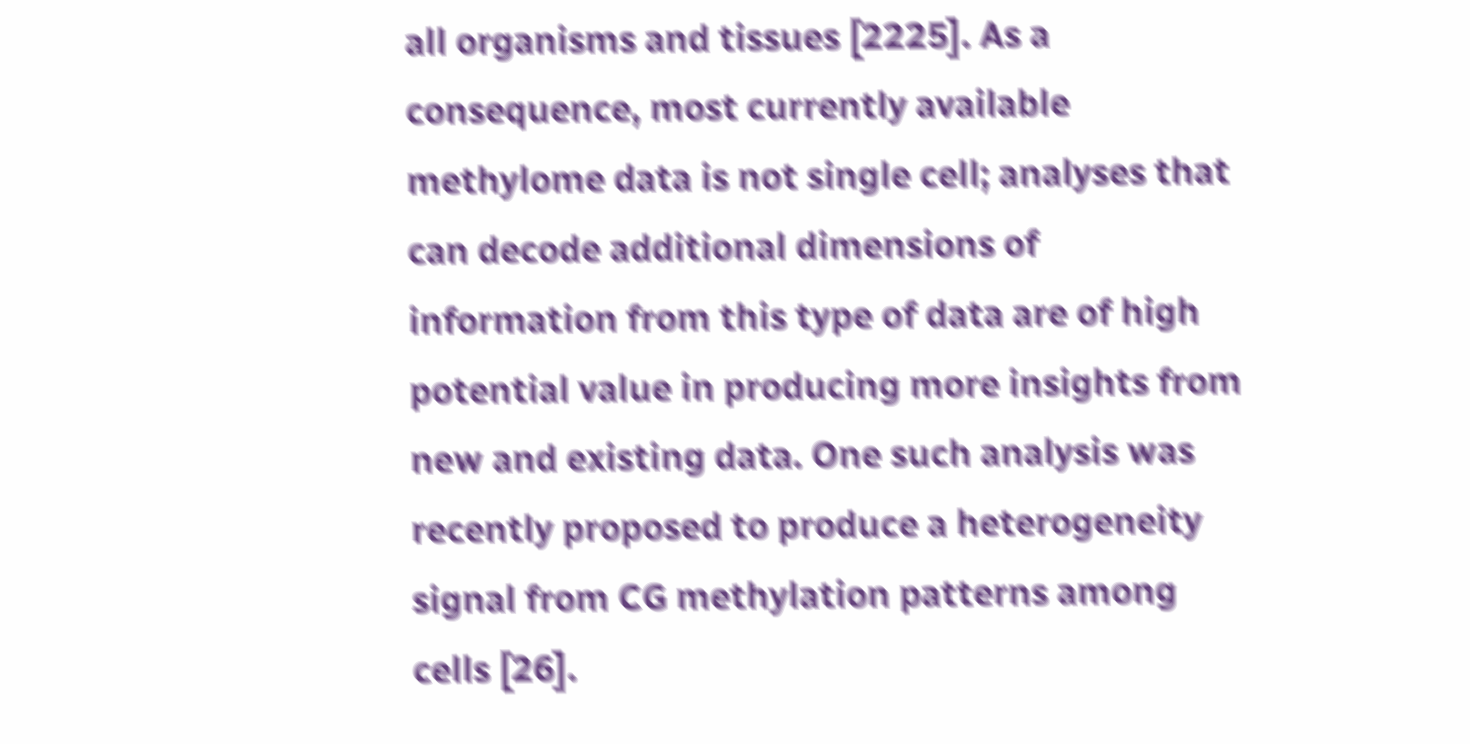all organisms and tissues [2225]. As a consequence, most currently available methylome data is not single cell; analyses that can decode additional dimensions of information from this type of data are of high potential value in producing more insights from new and existing data. One such analysis was recently proposed to produce a heterogeneity signal from CG methylation patterns among cells [26].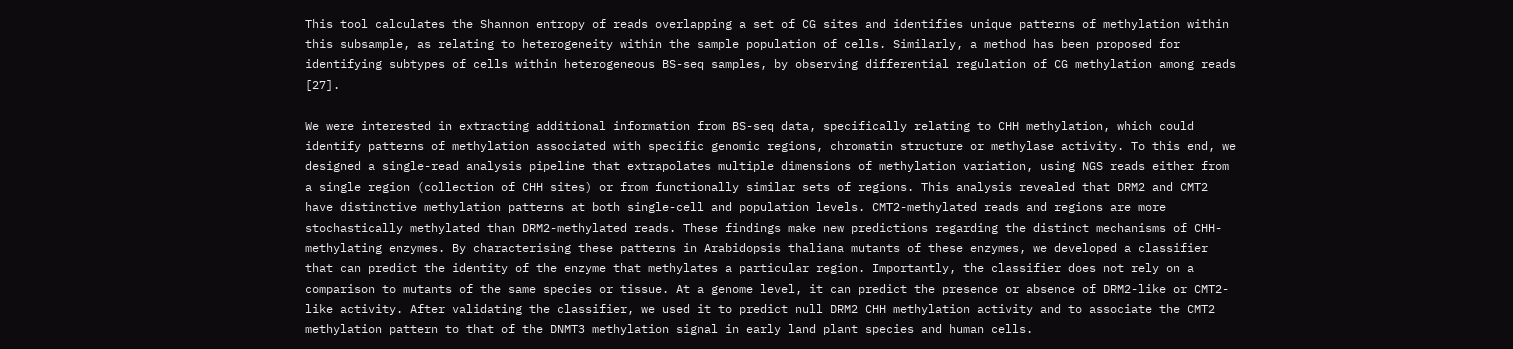This tool calculates the Shannon entropy of reads overlapping a set of CG sites and identifies unique patterns of methylation within this subsample, as relating to heterogeneity within the sample population of cells. Similarly, a method has been proposed for identifying subtypes of cells within heterogeneous BS-seq samples, by observing differential regulation of CG methylation among reads [27].

We were interested in extracting additional information from BS-seq data, specifically relating to CHH methylation, which could identify patterns of methylation associated with specific genomic regions, chromatin structure or methylase activity. To this end, we designed a single-read analysis pipeline that extrapolates multiple dimensions of methylation variation, using NGS reads either from a single region (collection of CHH sites) or from functionally similar sets of regions. This analysis revealed that DRM2 and CMT2 have distinctive methylation patterns at both single-cell and population levels. CMT2-methylated reads and regions are more stochastically methylated than DRM2-methylated reads. These findings make new predictions regarding the distinct mechanisms of CHH-methylating enzymes. By characterising these patterns in Arabidopsis thaliana mutants of these enzymes, we developed a classifier that can predict the identity of the enzyme that methylates a particular region. Importantly, the classifier does not rely on a comparison to mutants of the same species or tissue. At a genome level, it can predict the presence or absence of DRM2-like or CMT2-like activity. After validating the classifier, we used it to predict null DRM2 CHH methylation activity and to associate the CMT2 methylation pattern to that of the DNMT3 methylation signal in early land plant species and human cells.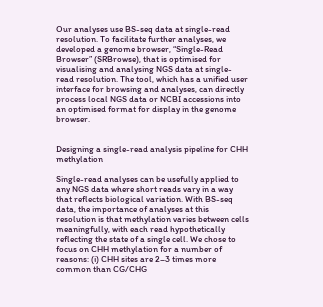Our analyses use BS-seq data at single-read resolution. To facilitate further analyses, we developed a genome browser, “Single-Read Browser” (SRBrowse), that is optimised for visualising and analysing NGS data at single-read resolution. The tool, which has a unified user interface for browsing and analyses, can directly process local NGS data or NCBI accessions into an optimised format for display in the genome browser.


Designing a single-read analysis pipeline for CHH methylation

Single-read analyses can be usefully applied to any NGS data where short reads vary in a way that reflects biological variation. With BS-seq data, the importance of analyses at this resolution is that methylation varies between cells meaningfully, with each read hypothetically reflecting the state of a single cell. We chose to focus on CHH methylation for a number of reasons: (i) CHH sites are 2–3 times more common than CG/CHG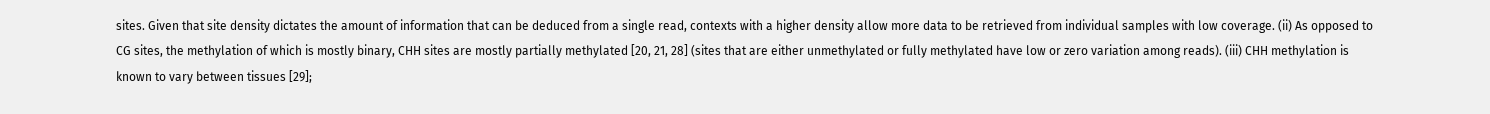sites. Given that site density dictates the amount of information that can be deduced from a single read, contexts with a higher density allow more data to be retrieved from individual samples with low coverage. (ii) As opposed to CG sites, the methylation of which is mostly binary, CHH sites are mostly partially methylated [20, 21, 28] (sites that are either unmethylated or fully methylated have low or zero variation among reads). (iii) CHH methylation is known to vary between tissues [29];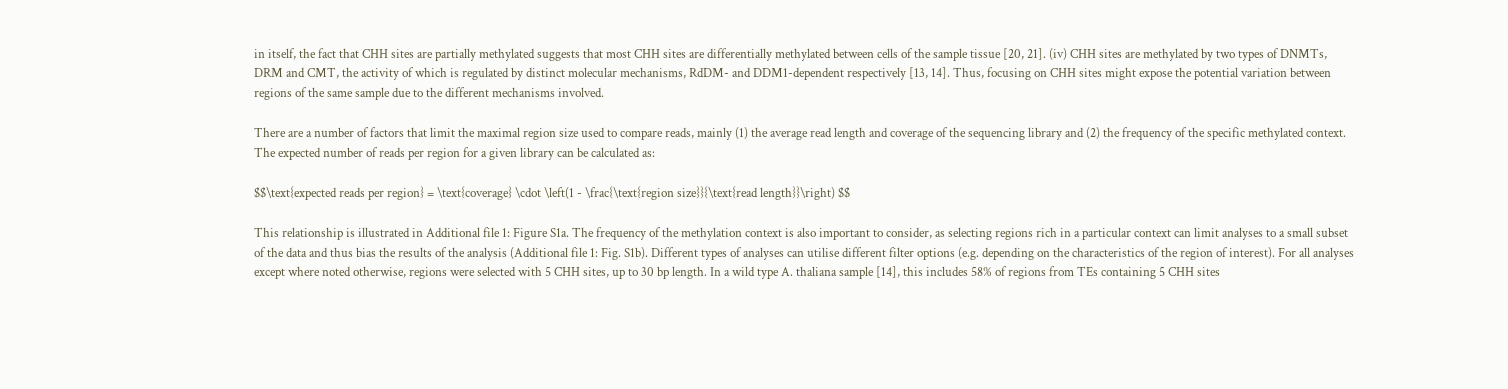in itself, the fact that CHH sites are partially methylated suggests that most CHH sites are differentially methylated between cells of the sample tissue [20, 21]. (iv) CHH sites are methylated by two types of DNMTs, DRM and CMT, the activity of which is regulated by distinct molecular mechanisms, RdDM- and DDM1-dependent respectively [13, 14]. Thus, focusing on CHH sites might expose the potential variation between regions of the same sample due to the different mechanisms involved.

There are a number of factors that limit the maximal region size used to compare reads, mainly (1) the average read length and coverage of the sequencing library and (2) the frequency of the specific methylated context. The expected number of reads per region for a given library can be calculated as:

$$\text{expected reads per region} = \text{coverage} \cdot \left(1 - \frac{\text{region size}}{\text{read length}}\right) $$

This relationship is illustrated in Additional file 1: Figure S1a. The frequency of the methylation context is also important to consider, as selecting regions rich in a particular context can limit analyses to a small subset of the data and thus bias the results of the analysis (Additional file 1: Fig. S1b). Different types of analyses can utilise different filter options (e.g. depending on the characteristics of the region of interest). For all analyses except where noted otherwise, regions were selected with 5 CHH sites, up to 30 bp length. In a wild type A. thaliana sample [14], this includes 58% of regions from TEs containing 5 CHH sites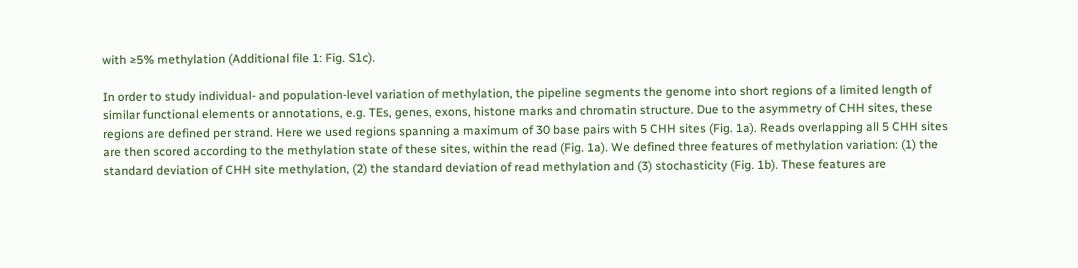with ≥5% methylation (Additional file 1: Fig. S1c).

In order to study individual- and population-level variation of methylation, the pipeline segments the genome into short regions of a limited length of similar functional elements or annotations, e.g. TEs, genes, exons, histone marks and chromatin structure. Due to the asymmetry of CHH sites, these regions are defined per strand. Here we used regions spanning a maximum of 30 base pairs with 5 CHH sites (Fig. 1a). Reads overlapping all 5 CHH sites are then scored according to the methylation state of these sites, within the read (Fig. 1a). We defined three features of methylation variation: (1) the standard deviation of CHH site methylation, (2) the standard deviation of read methylation and (3) stochasticity (Fig. 1b). These features are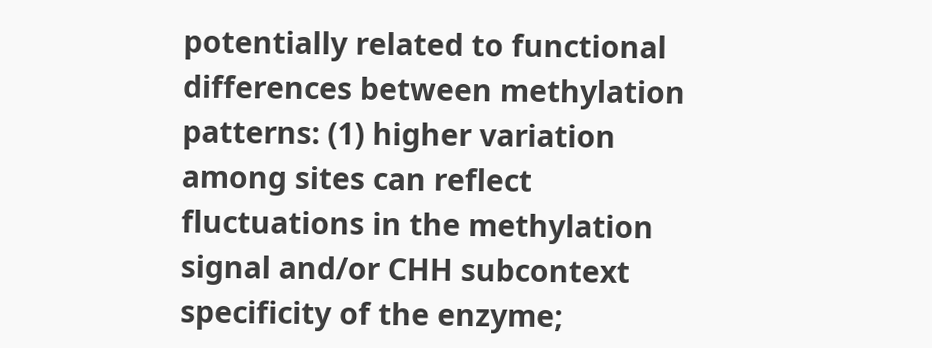potentially related to functional differences between methylation patterns: (1) higher variation among sites can reflect fluctuations in the methylation signal and/or CHH subcontext specificity of the enzyme;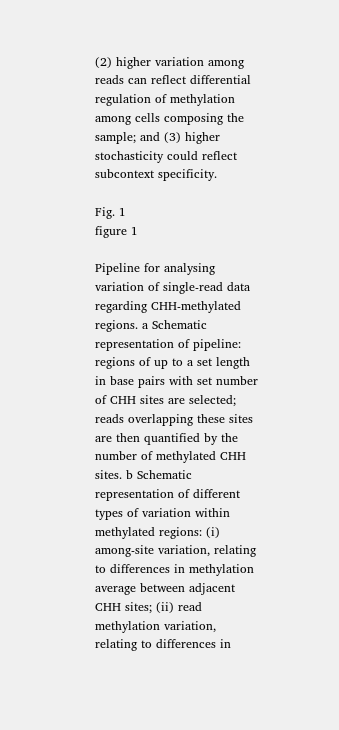(2) higher variation among reads can reflect differential regulation of methylation among cells composing the sample; and (3) higher stochasticity could reflect subcontext specificity.

Fig. 1
figure 1

Pipeline for analysing variation of single-read data regarding CHH-methylated regions. a Schematic representation of pipeline: regions of up to a set length in base pairs with set number of CHH sites are selected; reads overlapping these sites are then quantified by the number of methylated CHH sites. b Schematic representation of different types of variation within methylated regions: (i) among-site variation, relating to differences in methylation average between adjacent CHH sites; (ii) read methylation variation, relating to differences in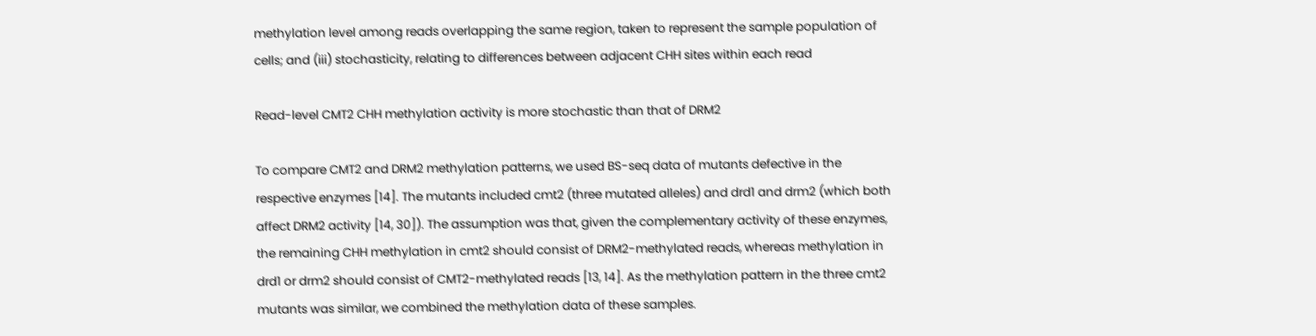methylation level among reads overlapping the same region, taken to represent the sample population of cells; and (iii) stochasticity, relating to differences between adjacent CHH sites within each read

Read-level CMT2 CHH methylation activity is more stochastic than that of DRM2

To compare CMT2 and DRM2 methylation patterns, we used BS-seq data of mutants defective in the respective enzymes [14]. The mutants included cmt2 (three mutated alleles) and drd1 and drm2 (which both affect DRM2 activity [14, 30]). The assumption was that, given the complementary activity of these enzymes, the remaining CHH methylation in cmt2 should consist of DRM2-methylated reads, whereas methylation in drd1 or drm2 should consist of CMT2-methylated reads [13, 14]. As the methylation pattern in the three cmt2 mutants was similar, we combined the methylation data of these samples.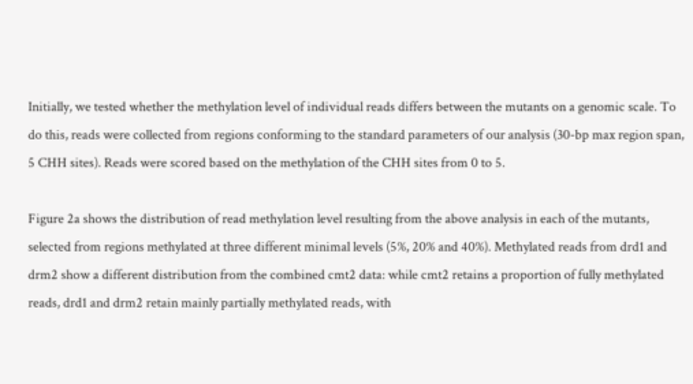Initially, we tested whether the methylation level of individual reads differs between the mutants on a genomic scale. To do this, reads were collected from regions conforming to the standard parameters of our analysis (30-bp max region span, 5 CHH sites). Reads were scored based on the methylation of the CHH sites from 0 to 5.

Figure 2a shows the distribution of read methylation level resulting from the above analysis in each of the mutants, selected from regions methylated at three different minimal levels (5%, 20% and 40%). Methylated reads from drd1 and drm2 show a different distribution from the combined cmt2 data: while cmt2 retains a proportion of fully methylated reads, drd1 and drm2 retain mainly partially methylated reads, with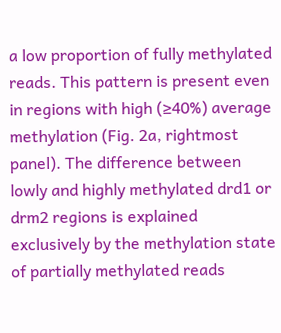a low proportion of fully methylated reads. This pattern is present even in regions with high (≥40%) average methylation (Fig. 2a, rightmost panel). The difference between lowly and highly methylated drd1 or drm2 regions is explained exclusively by the methylation state of partially methylated reads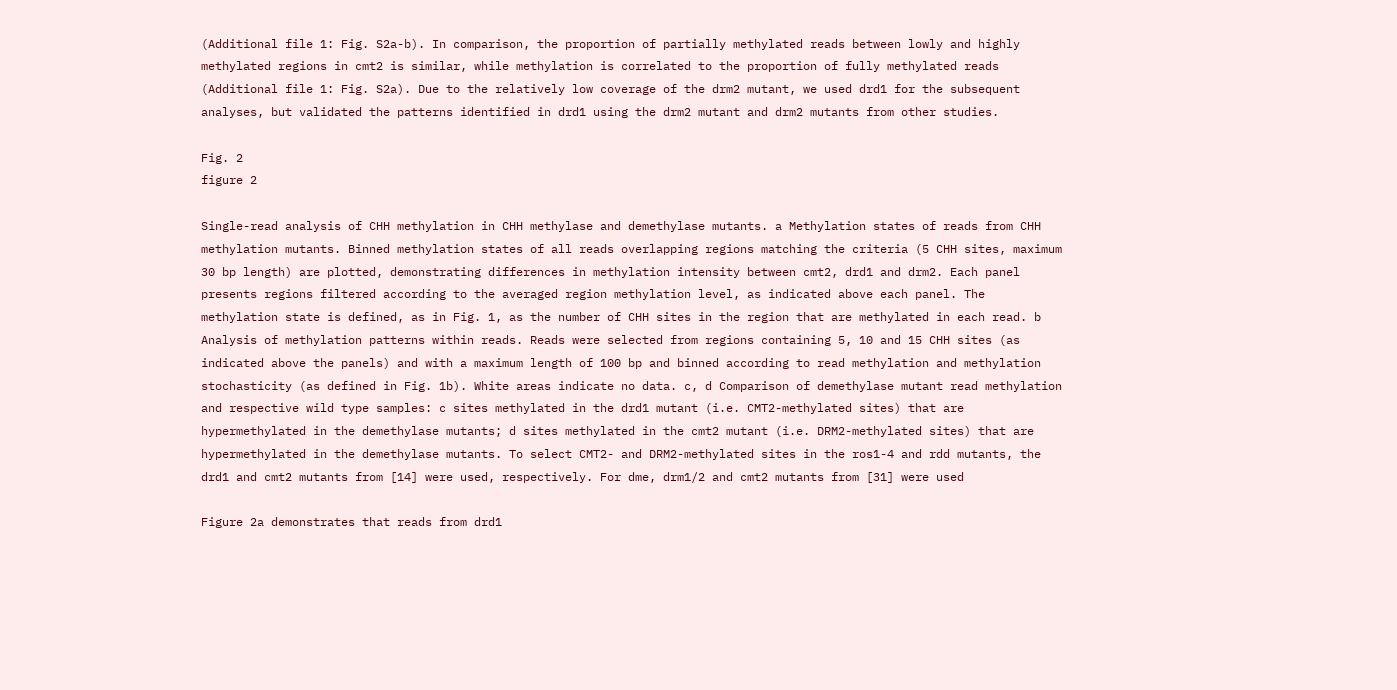(Additional file 1: Fig. S2a-b). In comparison, the proportion of partially methylated reads between lowly and highly methylated regions in cmt2 is similar, while methylation is correlated to the proportion of fully methylated reads (Additional file 1: Fig. S2a). Due to the relatively low coverage of the drm2 mutant, we used drd1 for the subsequent analyses, but validated the patterns identified in drd1 using the drm2 mutant and drm2 mutants from other studies.

Fig. 2
figure 2

Single-read analysis of CHH methylation in CHH methylase and demethylase mutants. a Methylation states of reads from CHH methylation mutants. Binned methylation states of all reads overlapping regions matching the criteria (5 CHH sites, maximum 30 bp length) are plotted, demonstrating differences in methylation intensity between cmt2, drd1 and drm2. Each panel presents regions filtered according to the averaged region methylation level, as indicated above each panel. The methylation state is defined, as in Fig. 1, as the number of CHH sites in the region that are methylated in each read. b Analysis of methylation patterns within reads. Reads were selected from regions containing 5, 10 and 15 CHH sites (as indicated above the panels) and with a maximum length of 100 bp and binned according to read methylation and methylation stochasticity (as defined in Fig. 1b). White areas indicate no data. c, d Comparison of demethylase mutant read methylation and respective wild type samples: c sites methylated in the drd1 mutant (i.e. CMT2-methylated sites) that are hypermethylated in the demethylase mutants; d sites methylated in the cmt2 mutant (i.e. DRM2-methylated sites) that are hypermethylated in the demethylase mutants. To select CMT2- and DRM2-methylated sites in the ros1-4 and rdd mutants, the drd1 and cmt2 mutants from [14] were used, respectively. For dme, drm1/2 and cmt2 mutants from [31] were used

Figure 2a demonstrates that reads from drd1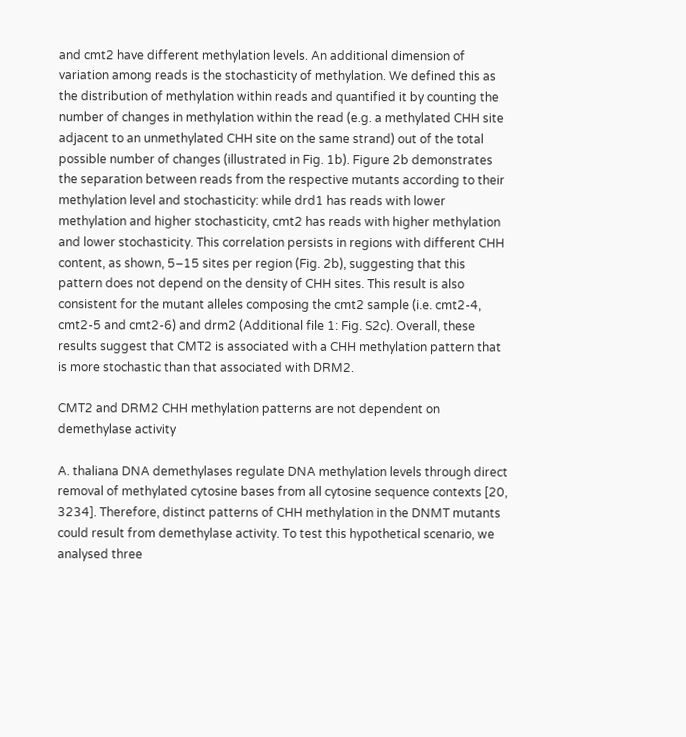and cmt2 have different methylation levels. An additional dimension of variation among reads is the stochasticity of methylation. We defined this as the distribution of methylation within reads and quantified it by counting the number of changes in methylation within the read (e.g. a methylated CHH site adjacent to an unmethylated CHH site on the same strand) out of the total possible number of changes (illustrated in Fig. 1b). Figure 2b demonstrates the separation between reads from the respective mutants according to their methylation level and stochasticity: while drd1 has reads with lower methylation and higher stochasticity, cmt2 has reads with higher methylation and lower stochasticity. This correlation persists in regions with different CHH content, as shown, 5–15 sites per region (Fig. 2b), suggesting that this pattern does not depend on the density of CHH sites. This result is also consistent for the mutant alleles composing the cmt2 sample (i.e. cmt2-4, cmt2-5 and cmt2-6) and drm2 (Additional file 1: Fig. S2c). Overall, these results suggest that CMT2 is associated with a CHH methylation pattern that is more stochastic than that associated with DRM2.

CMT2 and DRM2 CHH methylation patterns are not dependent on demethylase activity

A. thaliana DNA demethylases regulate DNA methylation levels through direct removal of methylated cytosine bases from all cytosine sequence contexts [20, 3234]. Therefore, distinct patterns of CHH methylation in the DNMT mutants could result from demethylase activity. To test this hypothetical scenario, we analysed three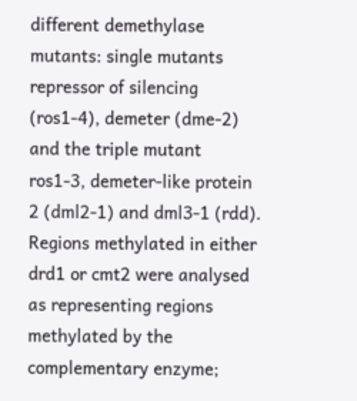different demethylase mutants: single mutants repressor of silencing (ros1-4), demeter (dme-2) and the triple mutant ros1-3, demeter-like protein 2 (dml2-1) and dml3-1 (rdd). Regions methylated in either drd1 or cmt2 were analysed as representing regions methylated by the complementary enzyme;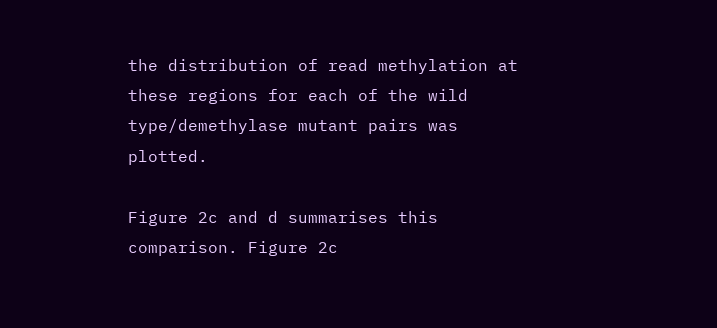the distribution of read methylation at these regions for each of the wild type/demethylase mutant pairs was plotted.

Figure 2c and d summarises this comparison. Figure 2c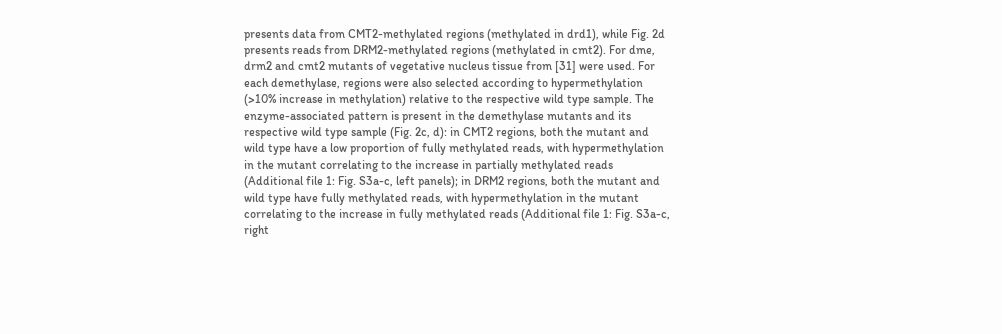presents data from CMT2-methylated regions (methylated in drd1), while Fig. 2d presents reads from DRM2-methylated regions (methylated in cmt2). For dme, drm2 and cmt2 mutants of vegetative nucleus tissue from [31] were used. For each demethylase, regions were also selected according to hypermethylation (>10% increase in methylation) relative to the respective wild type sample. The enzyme-associated pattern is present in the demethylase mutants and its respective wild type sample (Fig. 2c, d): in CMT2 regions, both the mutant and wild type have a low proportion of fully methylated reads, with hypermethylation in the mutant correlating to the increase in partially methylated reads (Additional file 1: Fig. S3a-c, left panels); in DRM2 regions, both the mutant and wild type have fully methylated reads, with hypermethylation in the mutant correlating to the increase in fully methylated reads (Additional file 1: Fig. S3a-c, right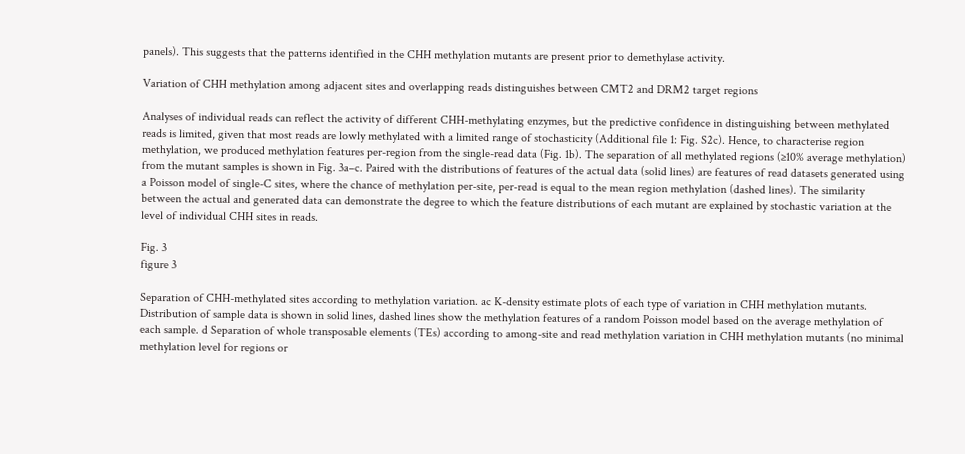panels). This suggests that the patterns identified in the CHH methylation mutants are present prior to demethylase activity.

Variation of CHH methylation among adjacent sites and overlapping reads distinguishes between CMT2 and DRM2 target regions

Analyses of individual reads can reflect the activity of different CHH-methylating enzymes, but the predictive confidence in distinguishing between methylated reads is limited, given that most reads are lowly methylated with a limited range of stochasticity (Additional file 1: Fig. S2c). Hence, to characterise region methylation, we produced methylation features per-region from the single-read data (Fig. 1b). The separation of all methylated regions (≥10% average methylation) from the mutant samples is shown in Fig. 3a–c. Paired with the distributions of features of the actual data (solid lines) are features of read datasets generated using a Poisson model of single-C sites, where the chance of methylation per-site, per-read is equal to the mean region methylation (dashed lines). The similarity between the actual and generated data can demonstrate the degree to which the feature distributions of each mutant are explained by stochastic variation at the level of individual CHH sites in reads.

Fig. 3
figure 3

Separation of CHH-methylated sites according to methylation variation. ac K-density estimate plots of each type of variation in CHH methylation mutants. Distribution of sample data is shown in solid lines, dashed lines show the methylation features of a random Poisson model based on the average methylation of each sample. d Separation of whole transposable elements (TEs) according to among-site and read methylation variation in CHH methylation mutants (no minimal methylation level for regions or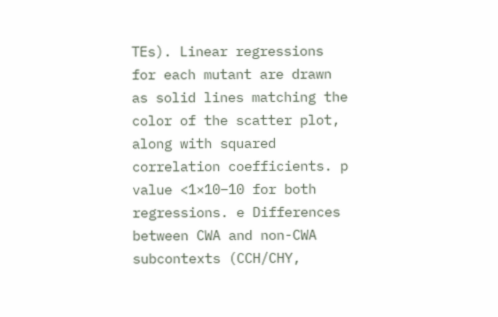TEs). Linear regressions for each mutant are drawn as solid lines matching the color of the scatter plot, along with squared correlation coefficients. p value <1×10−10 for both regressions. e Differences between CWA and non-CWA subcontexts (CCH/CHY,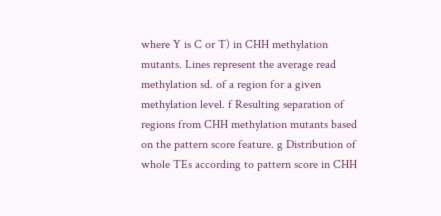where Y is C or T) in CHH methylation mutants. Lines represent the average read methylation sd. of a region for a given methylation level. f Resulting separation of regions from CHH methylation mutants based on the pattern score feature. g Distribution of whole TEs according to pattern score in CHH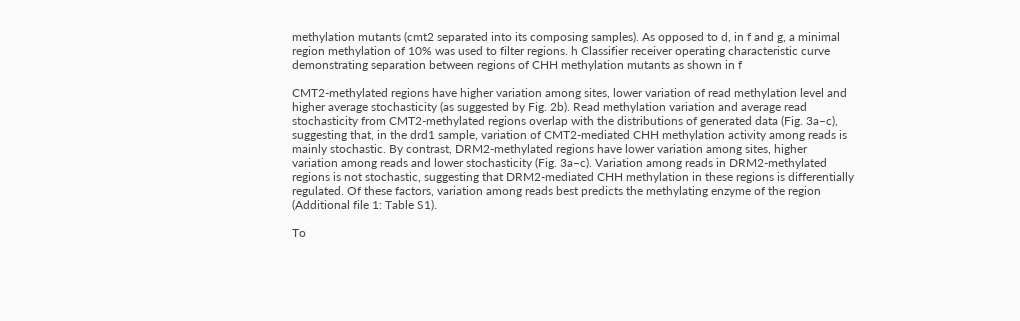methylation mutants (cmt2 separated into its composing samples). As opposed to d, in f and g, a minimal region methylation of 10% was used to filter regions. h Classifier receiver operating characteristic curve demonstrating separation between regions of CHH methylation mutants as shown in f

CMT2-methylated regions have higher variation among sites, lower variation of read methylation level and higher average stochasticity (as suggested by Fig. 2b). Read methylation variation and average read stochasticity from CMT2-methylated regions overlap with the distributions of generated data (Fig. 3a–c), suggesting that, in the drd1 sample, variation of CMT2-mediated CHH methylation activity among reads is mainly stochastic. By contrast, DRM2-methylated regions have lower variation among sites, higher variation among reads and lower stochasticity (Fig. 3a–c). Variation among reads in DRM2-methylated regions is not stochastic, suggesting that DRM2-mediated CHH methylation in these regions is differentially regulated. Of these factors, variation among reads best predicts the methylating enzyme of the region (Additional file 1: Table S1).

To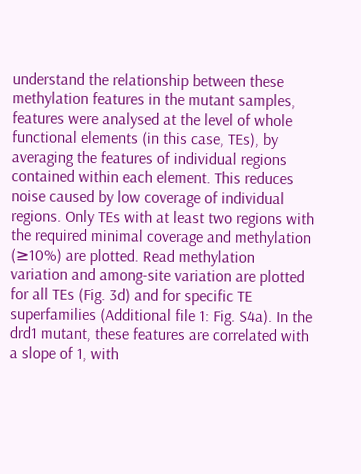understand the relationship between these methylation features in the mutant samples, features were analysed at the level of whole functional elements (in this case, TEs), by averaging the features of individual regions contained within each element. This reduces noise caused by low coverage of individual regions. Only TEs with at least two regions with the required minimal coverage and methylation (≥10%) are plotted. Read methylation variation and among-site variation are plotted for all TEs (Fig. 3d) and for specific TE superfamilies (Additional file 1: Fig. S4a). In the drd1 mutant, these features are correlated with a slope of 1, with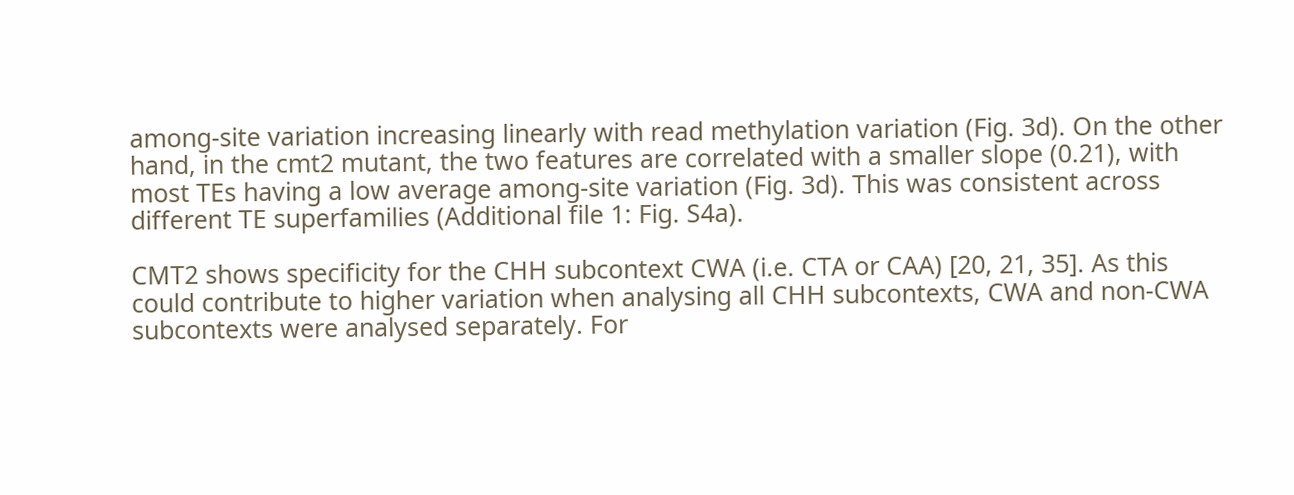among-site variation increasing linearly with read methylation variation (Fig. 3d). On the other hand, in the cmt2 mutant, the two features are correlated with a smaller slope (0.21), with most TEs having a low average among-site variation (Fig. 3d). This was consistent across different TE superfamilies (Additional file 1: Fig. S4a).

CMT2 shows specificity for the CHH subcontext CWA (i.e. CTA or CAA) [20, 21, 35]. As this could contribute to higher variation when analysing all CHH subcontexts, CWA and non-CWA subcontexts were analysed separately. For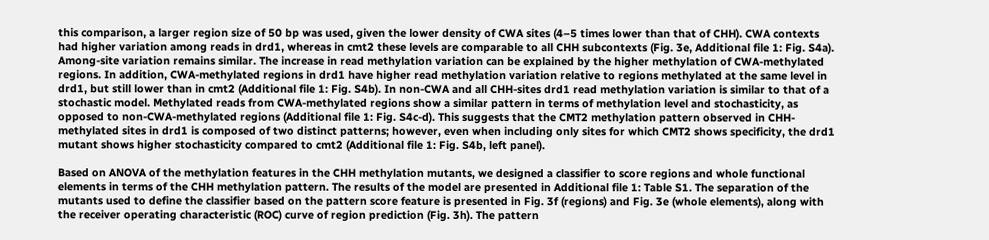this comparison, a larger region size of 50 bp was used, given the lower density of CWA sites (4–5 times lower than that of CHH). CWA contexts had higher variation among reads in drd1, whereas in cmt2 these levels are comparable to all CHH subcontexts (Fig. 3e, Additional file 1: Fig. S4a). Among-site variation remains similar. The increase in read methylation variation can be explained by the higher methylation of CWA-methylated regions. In addition, CWA-methylated regions in drd1 have higher read methylation variation relative to regions methylated at the same level in drd1, but still lower than in cmt2 (Additional file 1: Fig. S4b). In non-CWA and all CHH-sites drd1 read methylation variation is similar to that of a stochastic model. Methylated reads from CWA-methylated regions show a similar pattern in terms of methylation level and stochasticity, as opposed to non-CWA-methylated regions (Additional file 1: Fig. S4c-d). This suggests that the CMT2 methylation pattern observed in CHH-methylated sites in drd1 is composed of two distinct patterns; however, even when including only sites for which CMT2 shows specificity, the drd1 mutant shows higher stochasticity compared to cmt2 (Additional file 1: Fig. S4b, left panel).

Based on ANOVA of the methylation features in the CHH methylation mutants, we designed a classifier to score regions and whole functional elements in terms of the CHH methylation pattern. The results of the model are presented in Additional file 1: Table S1. The separation of the mutants used to define the classifier based on the pattern score feature is presented in Fig. 3f (regions) and Fig. 3e (whole elements), along with the receiver operating characteristic (ROC) curve of region prediction (Fig. 3h). The pattern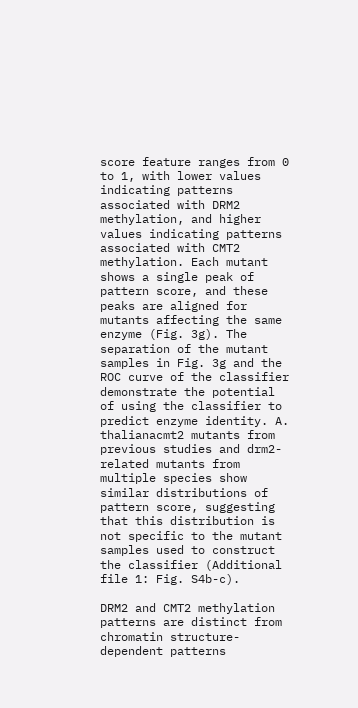score feature ranges from 0 to 1, with lower values indicating patterns associated with DRM2 methylation, and higher values indicating patterns associated with CMT2 methylation. Each mutant shows a single peak of pattern score, and these peaks are aligned for mutants affecting the same enzyme (Fig. 3g). The separation of the mutant samples in Fig. 3g and the ROC curve of the classifier demonstrate the potential of using the classifier to predict enzyme identity. A. thalianacmt2 mutants from previous studies and drm2-related mutants from multiple species show similar distributions of pattern score, suggesting that this distribution is not specific to the mutant samples used to construct the classifier (Additional file 1: Fig. S4b-c).

DRM2 and CMT2 methylation patterns are distinct from chromatin structure-dependent patterns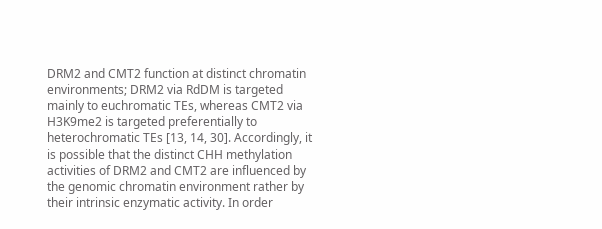DRM2 and CMT2 function at distinct chromatin environments; DRM2 via RdDM is targeted mainly to euchromatic TEs, whereas CMT2 via H3K9me2 is targeted preferentially to heterochromatic TEs [13, 14, 30]. Accordingly, it is possible that the distinct CHH methylation activities of DRM2 and CMT2 are influenced by the genomic chromatin environment rather by their intrinsic enzymatic activity. In order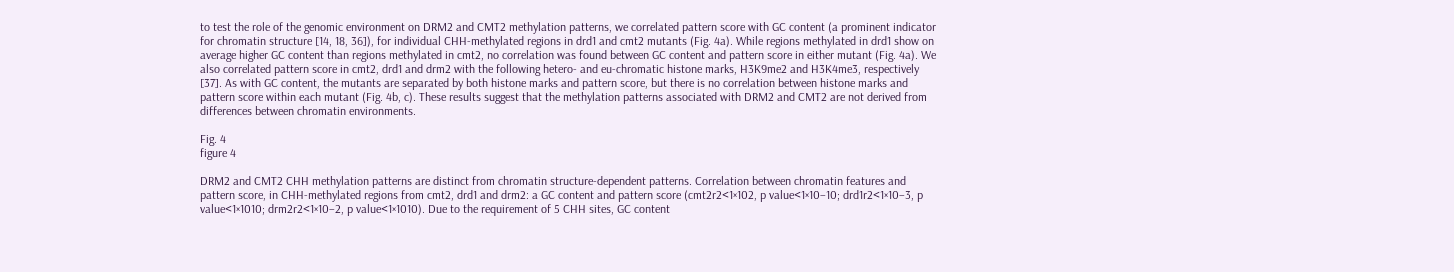to test the role of the genomic environment on DRM2 and CMT2 methylation patterns, we correlated pattern score with GC content (a prominent indicator for chromatin structure [14, 18, 36]), for individual CHH-methylated regions in drd1 and cmt2 mutants (Fig. 4a). While regions methylated in drd1 show on average higher GC content than regions methylated in cmt2, no correlation was found between GC content and pattern score in either mutant (Fig. 4a). We also correlated pattern score in cmt2, drd1 and drm2 with the following hetero- and eu-chromatic histone marks, H3K9me2 and H3K4me3, respectively [37]. As with GC content, the mutants are separated by both histone marks and pattern score, but there is no correlation between histone marks and pattern score within each mutant (Fig. 4b, c). These results suggest that the methylation patterns associated with DRM2 and CMT2 are not derived from differences between chromatin environments.

Fig. 4
figure 4

DRM2 and CMT2 CHH methylation patterns are distinct from chromatin structure-dependent patterns. Correlation between chromatin features and pattern score, in CHH-methylated regions from cmt2, drd1 and drm2: a GC content and pattern score (cmt2r2<1×102, p value<1×10−10; drd1r2<1×10−3, p value<1×1010; drm2r2<1×10−2, p value<1×1010). Due to the requirement of 5 CHH sites, GC content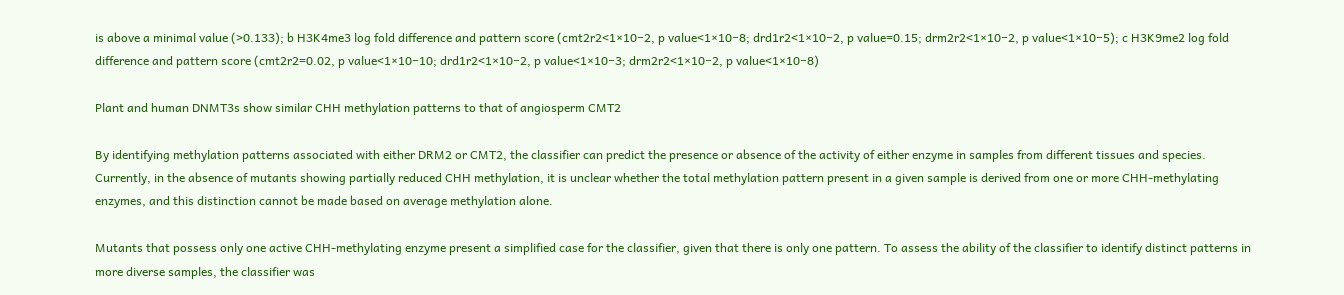is above a minimal value (>0.133); b H3K4me3 log fold difference and pattern score (cmt2r2<1×10−2, p value<1×10−8; drd1r2<1×10−2, p value=0.15; drm2r2<1×10−2, p value<1×10−5); c H3K9me2 log fold difference and pattern score (cmt2r2=0.02, p value<1×10−10; drd1r2<1×10−2, p value<1×10−3; drm2r2<1×10−2, p value<1×10−8)

Plant and human DNMT3s show similar CHH methylation patterns to that of angiosperm CMT2

By identifying methylation patterns associated with either DRM2 or CMT2, the classifier can predict the presence or absence of the activity of either enzyme in samples from different tissues and species. Currently, in the absence of mutants showing partially reduced CHH methylation, it is unclear whether the total methylation pattern present in a given sample is derived from one or more CHH-methylating enzymes, and this distinction cannot be made based on average methylation alone.

Mutants that possess only one active CHH-methylating enzyme present a simplified case for the classifier, given that there is only one pattern. To assess the ability of the classifier to identify distinct patterns in more diverse samples, the classifier was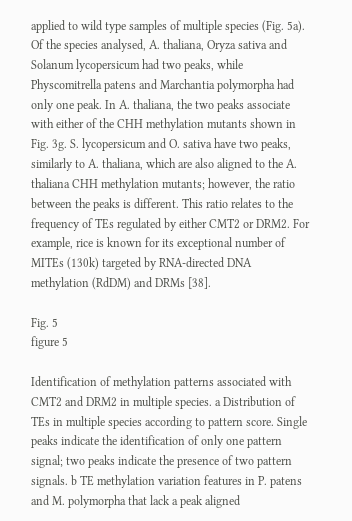applied to wild type samples of multiple species (Fig. 5a). Of the species analysed, A. thaliana, Oryza sativa and Solanum lycopersicum had two peaks, while Physcomitrella patens and Marchantia polymorpha had only one peak. In A. thaliana, the two peaks associate with either of the CHH methylation mutants shown in Fig. 3g. S. lycopersicum and O. sativa have two peaks, similarly to A. thaliana, which are also aligned to the A. thaliana CHH methylation mutants; however, the ratio between the peaks is different. This ratio relates to the frequency of TEs regulated by either CMT2 or DRM2. For example, rice is known for its exceptional number of MITEs (130k) targeted by RNA-directed DNA methylation (RdDM) and DRMs [38].

Fig. 5
figure 5

Identification of methylation patterns associated with CMT2 and DRM2 in multiple species. a Distribution of TEs in multiple species according to pattern score. Single peaks indicate the identification of only one pattern signal; two peaks indicate the presence of two pattern signals. b TE methylation variation features in P. patens and M. polymorpha that lack a peak aligned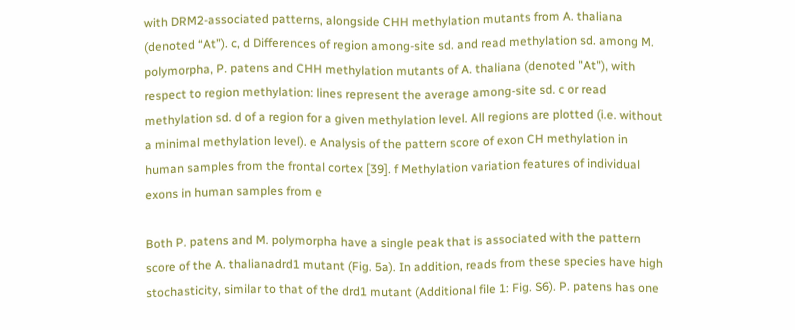with DRM2-associated patterns, alongside CHH methylation mutants from A. thaliana (denoted “At”). c, d Differences of region among-site sd. and read methylation sd. among M. polymorpha, P. patens and CHH methylation mutants of A. thaliana (denoted "At"), with respect to region methylation: lines represent the average among-site sd. c or read methylation sd. d of a region for a given methylation level. All regions are plotted (i.e. without a minimal methylation level). e Analysis of the pattern score of exon CH methylation in human samples from the frontal cortex [39]. f Methylation variation features of individual exons in human samples from e

Both P. patens and M. polymorpha have a single peak that is associated with the pattern score of the A. thalianadrd1 mutant (Fig. 5a). In addition, reads from these species have high stochasticity, similar to that of the drd1 mutant (Additional file 1: Fig. S6). P. patens has one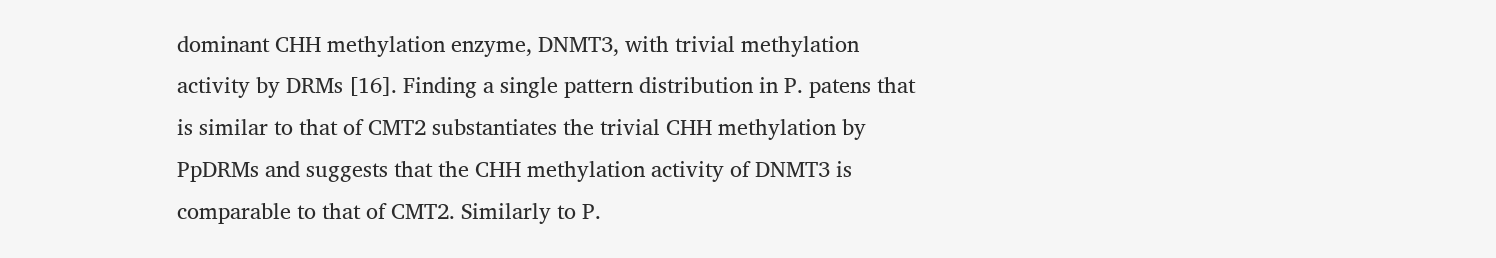dominant CHH methylation enzyme, DNMT3, with trivial methylation activity by DRMs [16]. Finding a single pattern distribution in P. patens that is similar to that of CMT2 substantiates the trivial CHH methylation by PpDRMs and suggests that the CHH methylation activity of DNMT3 is comparable to that of CMT2. Similarly to P.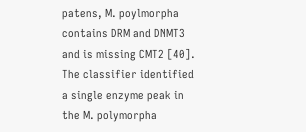patens, M. poylmorpha contains DRM and DNMT3 and is missing CMT2 [40]. The classifier identified a single enzyme peak in the M. polymorpha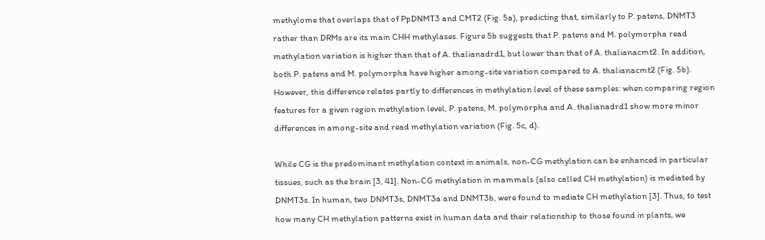methylome that overlaps that of PpDNMT3 and CMT2 (Fig. 5a), predicting that, similarly to P. patens, DNMT3 rather than DRMs are its main CHH methylases. Figure 5b suggests that P. patens and M. polymorpha read methylation variation is higher than that of A. thalianadrd1, but lower than that of A. thalianacmt2. In addition, both P. patens and M. polymorpha have higher among-site variation compared to A. thalianacmt2 (Fig. 5b). However, this difference relates partly to differences in methylation level of these samples: when comparing region features for a given region methylation level, P. patens, M. polymorpha and A. thalianadrd1 show more minor differences in among-site and read methylation variation (Fig. 5c, d).

While CG is the predominant methylation context in animals, non-CG methylation can be enhanced in particular tissues, such as the brain [3, 41]. Non-CG methylation in mammals (also called CH methylation) is mediated by DNMT3s. In human, two DNMT3s, DNMT3a and DNMT3b, were found to mediate CH methylation [3]. Thus, to test how many CH methylation patterns exist in human data and their relationship to those found in plants, we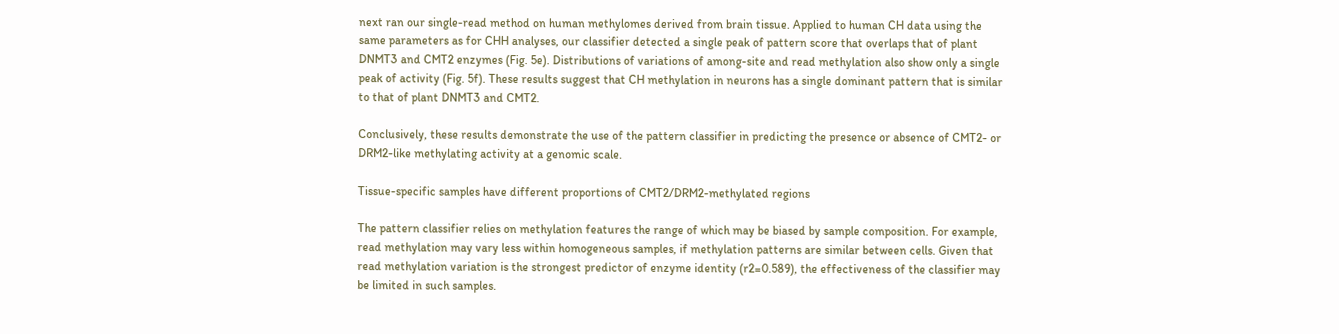next ran our single-read method on human methylomes derived from brain tissue. Applied to human CH data using the same parameters as for CHH analyses, our classifier detected a single peak of pattern score that overlaps that of plant DNMT3 and CMT2 enzymes (Fig. 5e). Distributions of variations of among-site and read methylation also show only a single peak of activity (Fig. 5f). These results suggest that CH methylation in neurons has a single dominant pattern that is similar to that of plant DNMT3 and CMT2.

Conclusively, these results demonstrate the use of the pattern classifier in predicting the presence or absence of CMT2- or DRM2-like methylating activity at a genomic scale.

Tissue-specific samples have different proportions of CMT2/DRM2-methylated regions

The pattern classifier relies on methylation features the range of which may be biased by sample composition. For example, read methylation may vary less within homogeneous samples, if methylation patterns are similar between cells. Given that read methylation variation is the strongest predictor of enzyme identity (r2=0.589), the effectiveness of the classifier may be limited in such samples.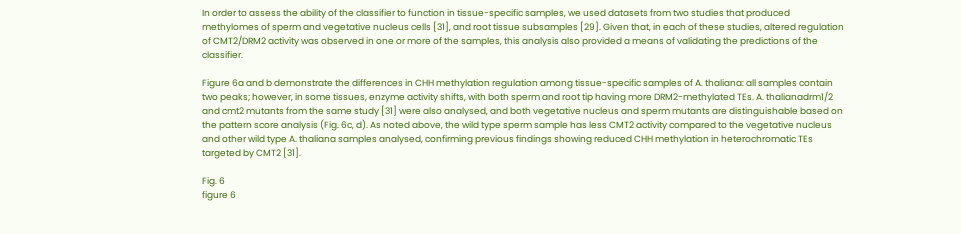In order to assess the ability of the classifier to function in tissue-specific samples, we used datasets from two studies that produced methylomes of sperm and vegetative nucleus cells [31], and root tissue subsamples [29]. Given that, in each of these studies, altered regulation of CMT2/DRM2 activity was observed in one or more of the samples, this analysis also provided a means of validating the predictions of the classifier.

Figure 6a and b demonstrate the differences in CHH methylation regulation among tissue-specific samples of A. thaliana: all samples contain two peaks; however, in some tissues, enzyme activity shifts, with both sperm and root tip having more DRM2-methylated TEs. A. thalianadrm1/2 and cmt2 mutants from the same study [31] were also analysed, and both vegetative nucleus and sperm mutants are distinguishable based on the pattern score analysis (Fig. 6c, d). As noted above, the wild type sperm sample has less CMT2 activity compared to the vegetative nucleus and other wild type A. thaliana samples analysed, confirming previous findings showing reduced CHH methylation in heterochromatic TEs targeted by CMT2 [31].

Fig. 6
figure 6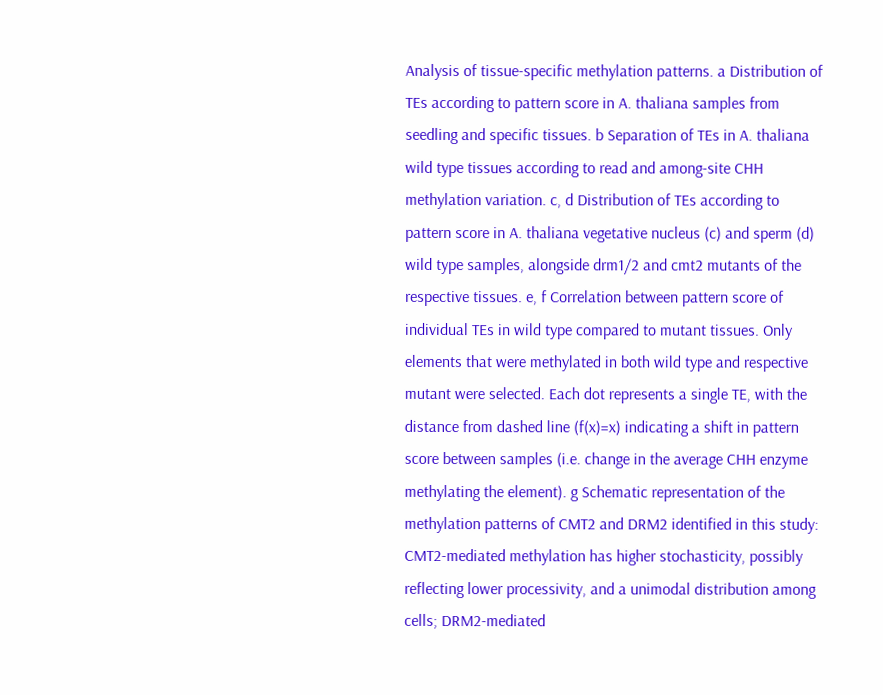Analysis of tissue-specific methylation patterns. a Distribution of TEs according to pattern score in A. thaliana samples from seedling and specific tissues. b Separation of TEs in A. thaliana wild type tissues according to read and among-site CHH methylation variation. c, d Distribution of TEs according to pattern score in A. thaliana vegetative nucleus (c) and sperm (d) wild type samples, alongside drm1/2 and cmt2 mutants of the respective tissues. e, f Correlation between pattern score of individual TEs in wild type compared to mutant tissues. Only elements that were methylated in both wild type and respective mutant were selected. Each dot represents a single TE, with the distance from dashed line (f(x)=x) indicating a shift in pattern score between samples (i.e. change in the average CHH enzyme methylating the element). g Schematic representation of the methylation patterns of CMT2 and DRM2 identified in this study: CMT2-mediated methylation has higher stochasticity, possibly reflecting lower processivity, and a unimodal distribution among cells; DRM2-mediated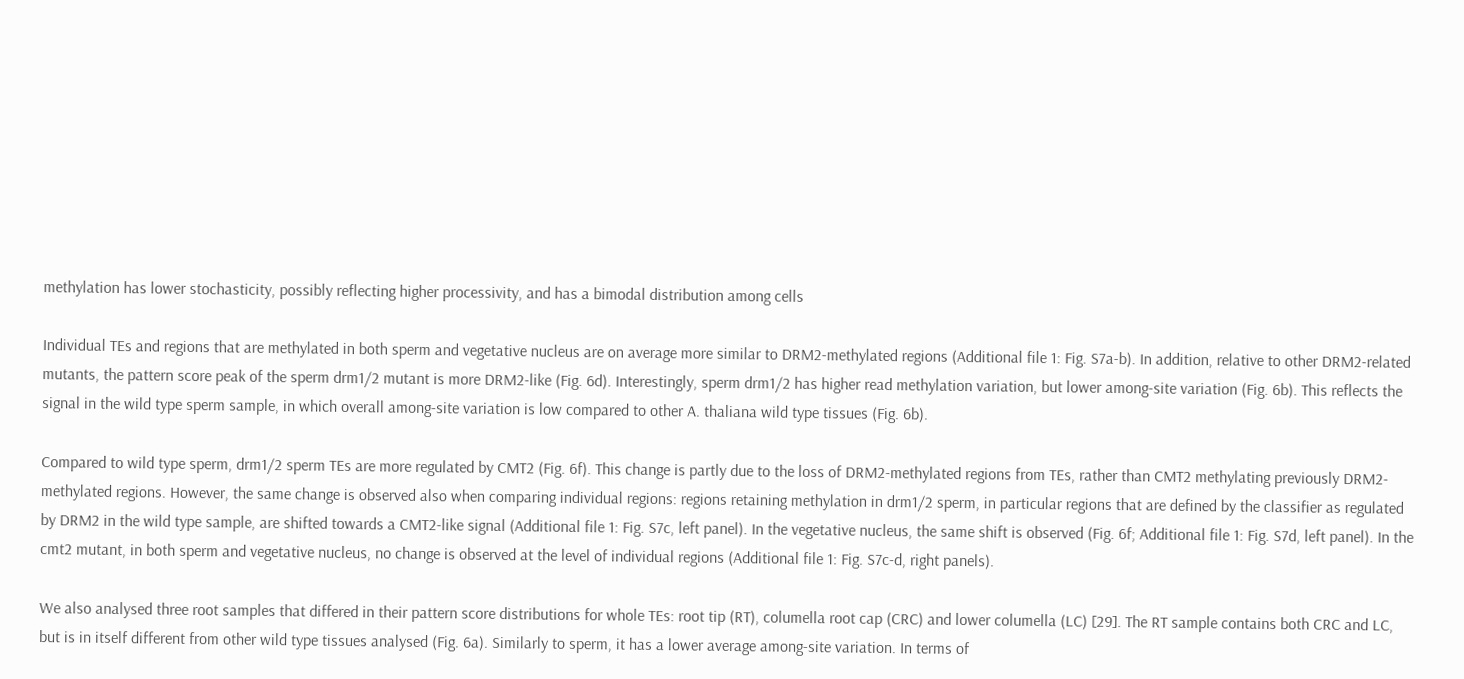methylation has lower stochasticity, possibly reflecting higher processivity, and has a bimodal distribution among cells

Individual TEs and regions that are methylated in both sperm and vegetative nucleus are on average more similar to DRM2-methylated regions (Additional file 1: Fig. S7a-b). In addition, relative to other DRM2-related mutants, the pattern score peak of the sperm drm1/2 mutant is more DRM2-like (Fig. 6d). Interestingly, sperm drm1/2 has higher read methylation variation, but lower among-site variation (Fig. 6b). This reflects the signal in the wild type sperm sample, in which overall among-site variation is low compared to other A. thaliana wild type tissues (Fig. 6b).

Compared to wild type sperm, drm1/2 sperm TEs are more regulated by CMT2 (Fig. 6f). This change is partly due to the loss of DRM2-methylated regions from TEs, rather than CMT2 methylating previously DRM2-methylated regions. However, the same change is observed also when comparing individual regions: regions retaining methylation in drm1/2 sperm, in particular regions that are defined by the classifier as regulated by DRM2 in the wild type sample, are shifted towards a CMT2-like signal (Additional file 1: Fig. S7c, left panel). In the vegetative nucleus, the same shift is observed (Fig. 6f; Additional file 1: Fig. S7d, left panel). In the cmt2 mutant, in both sperm and vegetative nucleus, no change is observed at the level of individual regions (Additional file 1: Fig. S7c-d, right panels).

We also analysed three root samples that differed in their pattern score distributions for whole TEs: root tip (RT), columella root cap (CRC) and lower columella (LC) [29]. The RT sample contains both CRC and LC, but is in itself different from other wild type tissues analysed (Fig. 6a). Similarly to sperm, it has a lower average among-site variation. In terms of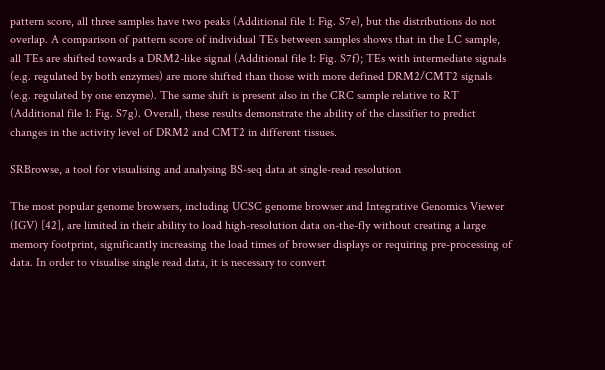pattern score, all three samples have two peaks (Additional file 1: Fig. S7e), but the distributions do not overlap. A comparison of pattern score of individual TEs between samples shows that in the LC sample, all TEs are shifted towards a DRM2-like signal (Additional file 1: Fig. S7f); TEs with intermediate signals (e.g. regulated by both enzymes) are more shifted than those with more defined DRM2/CMT2 signals (e.g. regulated by one enzyme). The same shift is present also in the CRC sample relative to RT (Additional file 1: Fig. S7g). Overall, these results demonstrate the ability of the classifier to predict changes in the activity level of DRM2 and CMT2 in different tissues.

SRBrowse, a tool for visualising and analysing BS-seq data at single-read resolution

The most popular genome browsers, including UCSC genome browser and Integrative Genomics Viewer (IGV) [42], are limited in their ability to load high-resolution data on-the-fly without creating a large memory footprint, significantly increasing the load times of browser displays or requiring pre-processing of data. In order to visualise single read data, it is necessary to convert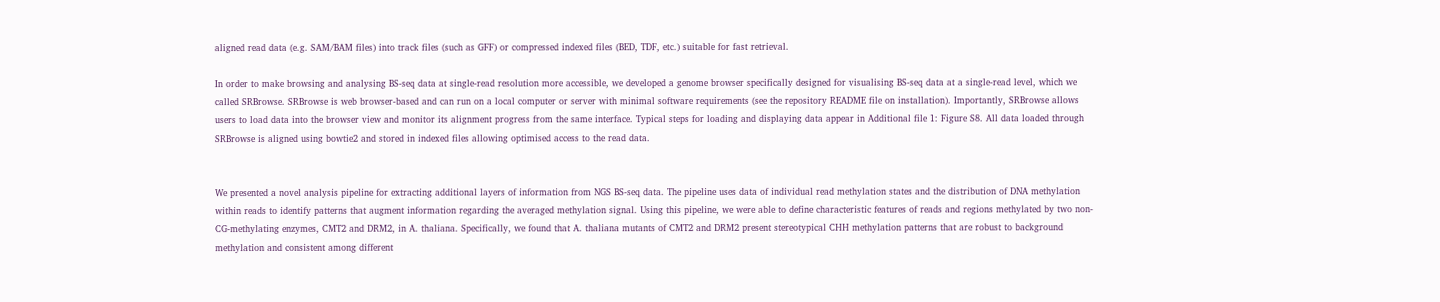aligned read data (e.g. SAM/BAM files) into track files (such as GFF) or compressed indexed files (BED, TDF, etc.) suitable for fast retrieval.

In order to make browsing and analysing BS-seq data at single-read resolution more accessible, we developed a genome browser specifically designed for visualising BS-seq data at a single-read level, which we called SRBrowse. SRBrowse is web browser-based and can run on a local computer or server with minimal software requirements (see the repository README file on installation). Importantly, SRBrowse allows users to load data into the browser view and monitor its alignment progress from the same interface. Typical steps for loading and displaying data appear in Additional file 1: Figure S8. All data loaded through SRBrowse is aligned using bowtie2 and stored in indexed files allowing optimised access to the read data.


We presented a novel analysis pipeline for extracting additional layers of information from NGS BS-seq data. The pipeline uses data of individual read methylation states and the distribution of DNA methylation within reads to identify patterns that augment information regarding the averaged methylation signal. Using this pipeline, we were able to define characteristic features of reads and regions methylated by two non-CG-methylating enzymes, CMT2 and DRM2, in A. thaliana. Specifically, we found that A. thaliana mutants of CMT2 and DRM2 present stereotypical CHH methylation patterns that are robust to background methylation and consistent among different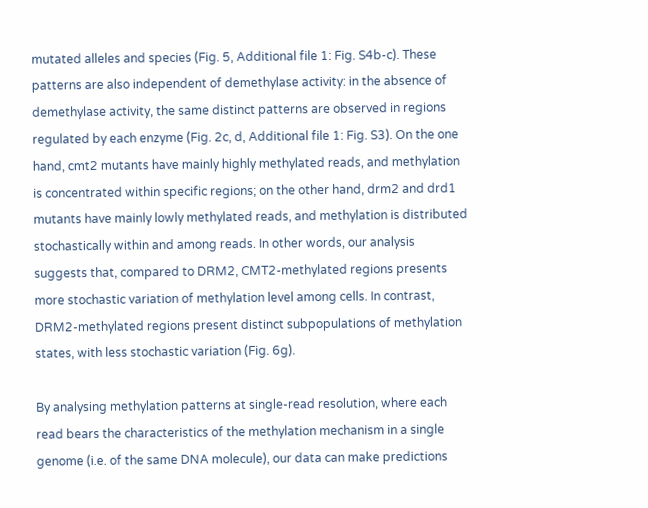mutated alleles and species (Fig. 5, Additional file 1: Fig. S4b-c). These patterns are also independent of demethylase activity: in the absence of demethylase activity, the same distinct patterns are observed in regions regulated by each enzyme (Fig. 2c, d, Additional file 1: Fig. S3). On the one hand, cmt2 mutants have mainly highly methylated reads, and methylation is concentrated within specific regions; on the other hand, drm2 and drd1 mutants have mainly lowly methylated reads, and methylation is distributed stochastically within and among reads. In other words, our analysis suggests that, compared to DRM2, CMT2-methylated regions presents more stochastic variation of methylation level among cells. In contrast, DRM2-methylated regions present distinct subpopulations of methylation states, with less stochastic variation (Fig. 6g).

By analysing methylation patterns at single-read resolution, where each read bears the characteristics of the methylation mechanism in a single genome (i.e. of the same DNA molecule), our data can make predictions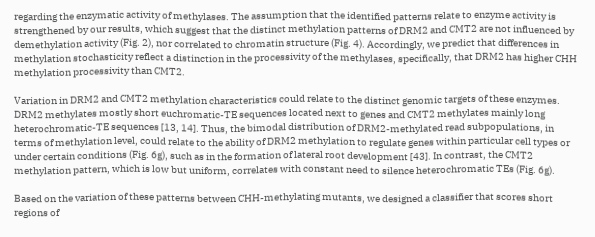regarding the enzymatic activity of methylases. The assumption that the identified patterns relate to enzyme activity is strengthened by our results, which suggest that the distinct methylation patterns of DRM2 and CMT2 are not influenced by demethylation activity (Fig. 2), nor correlated to chromatin structure (Fig. 4). Accordingly, we predict that differences in methylation stochasticity reflect a distinction in the processivity of the methylases, specifically, that DRM2 has higher CHH methylation processivity than CMT2.

Variation in DRM2 and CMT2 methylation characteristics could relate to the distinct genomic targets of these enzymes. DRM2 methylates mostly short euchromatic-TE sequences located next to genes and CMT2 methylates mainly long heterochromatic-TE sequences [13, 14]. Thus, the bimodal distribution of DRM2-methylated read subpopulations, in terms of methylation level, could relate to the ability of DRM2 methylation to regulate genes within particular cell types or under certain conditions (Fig. 6g), such as in the formation of lateral root development [43]. In contrast, the CMT2 methylation pattern, which is low but uniform, correlates with constant need to silence heterochromatic TEs (Fig. 6g).

Based on the variation of these patterns between CHH-methylating mutants, we designed a classifier that scores short regions of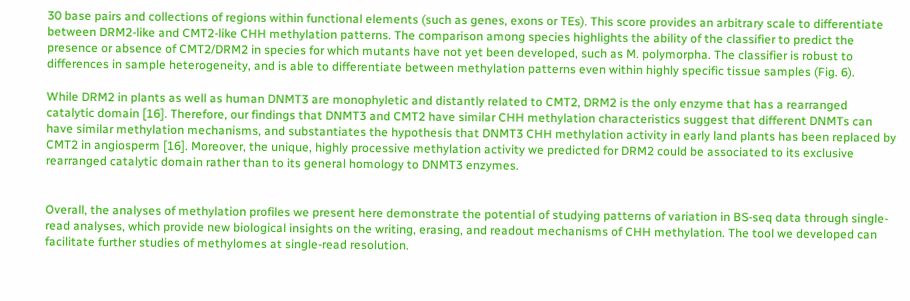30 base pairs and collections of regions within functional elements (such as genes, exons or TEs). This score provides an arbitrary scale to differentiate between DRM2-like and CMT2-like CHH methylation patterns. The comparison among species highlights the ability of the classifier to predict the presence or absence of CMT2/DRM2 in species for which mutants have not yet been developed, such as M. polymorpha. The classifier is robust to differences in sample heterogeneity, and is able to differentiate between methylation patterns even within highly specific tissue samples (Fig. 6).

While DRM2 in plants as well as human DNMT3 are monophyletic and distantly related to CMT2, DRM2 is the only enzyme that has a rearranged catalytic domain [16]. Therefore, our findings that DNMT3 and CMT2 have similar CHH methylation characteristics suggest that different DNMTs can have similar methylation mechanisms, and substantiates the hypothesis that DNMT3 CHH methylation activity in early land plants has been replaced by CMT2 in angiosperm [16]. Moreover, the unique, highly processive methylation activity we predicted for DRM2 could be associated to its exclusive rearranged catalytic domain rather than to its general homology to DNMT3 enzymes.


Overall, the analyses of methylation profiles we present here demonstrate the potential of studying patterns of variation in BS-seq data through single-read analyses, which provide new biological insights on the writing, erasing, and readout mechanisms of CHH methylation. The tool we developed can facilitate further studies of methylomes at single-read resolution.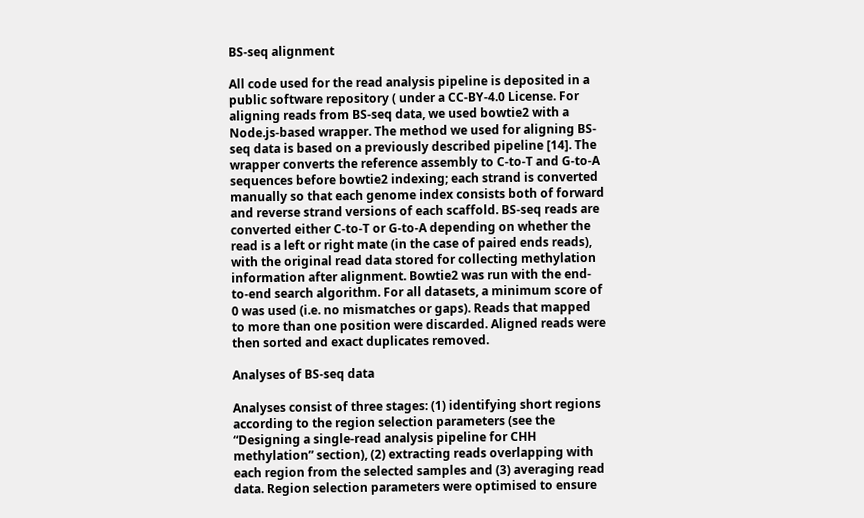BS-seq alignment

All code used for the read analysis pipeline is deposited in a public software repository ( under a CC-BY-4.0 License. For aligning reads from BS-seq data, we used bowtie2 with a Node.js-based wrapper. The method we used for aligning BS-seq data is based on a previously described pipeline [14]. The wrapper converts the reference assembly to C-to-T and G-to-A sequences before bowtie2 indexing; each strand is converted manually so that each genome index consists both of forward and reverse strand versions of each scaffold. BS-seq reads are converted either C-to-T or G-to-A depending on whether the read is a left or right mate (in the case of paired ends reads), with the original read data stored for collecting methylation information after alignment. Bowtie2 was run with the end-to-end search algorithm. For all datasets, a minimum score of 0 was used (i.e. no mismatches or gaps). Reads that mapped to more than one position were discarded. Aligned reads were then sorted and exact duplicates removed.

Analyses of BS-seq data

Analyses consist of three stages: (1) identifying short regions according to the region selection parameters (see the “Designing a single-read analysis pipeline for CHH methylation” section), (2) extracting reads overlapping with each region from the selected samples and (3) averaging read data. Region selection parameters were optimised to ensure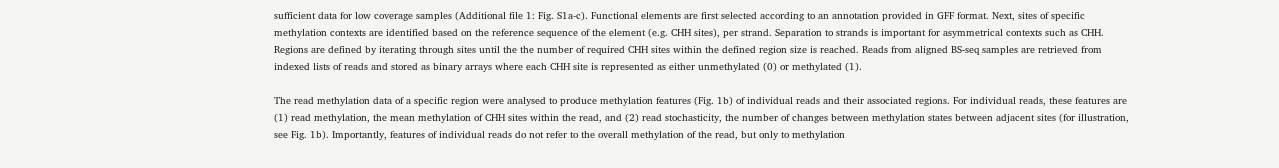sufficient data for low coverage samples (Additional file 1: Fig. S1a-c). Functional elements are first selected according to an annotation provided in GFF format. Next, sites of specific methylation contexts are identified based on the reference sequence of the element (e.g. CHH sites), per strand. Separation to strands is important for asymmetrical contexts such as CHH. Regions are defined by iterating through sites until the the number of required CHH sites within the defined region size is reached. Reads from aligned BS-seq samples are retrieved from indexed lists of reads and stored as binary arrays where each CHH site is represented as either unmethylated (0) or methylated (1).

The read methylation data of a specific region were analysed to produce methylation features (Fig. 1b) of individual reads and their associated regions. For individual reads, these features are (1) read methylation, the mean methylation of CHH sites within the read, and (2) read stochasticity, the number of changes between methylation states between adjacent sites (for illustration, see Fig. 1b). Importantly, features of individual reads do not refer to the overall methylation of the read, but only to methylation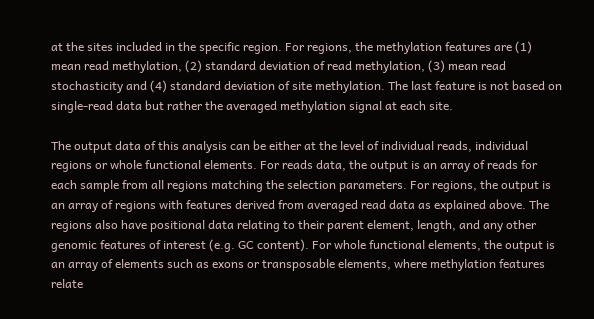at the sites included in the specific region. For regions, the methylation features are (1) mean read methylation, (2) standard deviation of read methylation, (3) mean read stochasticity and (4) standard deviation of site methylation. The last feature is not based on single-read data but rather the averaged methylation signal at each site.

The output data of this analysis can be either at the level of individual reads, individual regions or whole functional elements. For reads data, the output is an array of reads for each sample from all regions matching the selection parameters. For regions, the output is an array of regions with features derived from averaged read data as explained above. The regions also have positional data relating to their parent element, length, and any other genomic features of interest (e.g. GC content). For whole functional elements, the output is an array of elements such as exons or transposable elements, where methylation features relate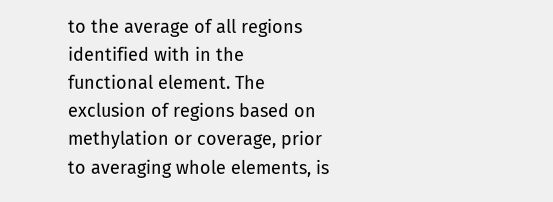to the average of all regions identified with in the functional element. The exclusion of regions based on methylation or coverage, prior to averaging whole elements, is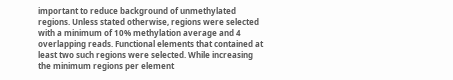important to reduce background of unmethylated regions. Unless stated otherwise, regions were selected with a minimum of 10% methylation average and 4 overlapping reads. Functional elements that contained at least two such regions were selected. While increasing the minimum regions per element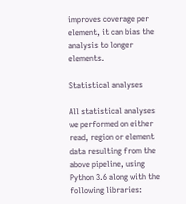improves coverage per element, it can bias the analysis to longer elements.

Statistical analyses

All statistical analyses we performed on either read, region or element data resulting from the above pipeline, using Python 3.6 along with the following libraries: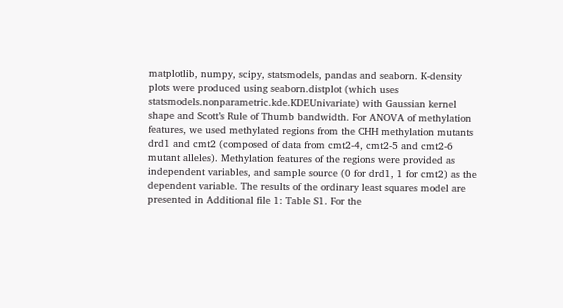matplotlib, numpy, scipy, statsmodels, pandas and seaborn. K-density plots were produced using seaborn.distplot (which uses statsmodels.nonparametric.kde.KDEUnivariate) with Gaussian kernel shape and Scott’s Rule of Thumb bandwidth. For ANOVA of methylation features, we used methylated regions from the CHH methylation mutants drd1 and cmt2 (composed of data from cmt2-4, cmt2-5 and cmt2-6 mutant alleles). Methylation features of the regions were provided as independent variables, and sample source (0 for drd1, 1 for cmt2) as the dependent variable. The results of the ordinary least squares model are presented in Additional file 1: Table S1. For the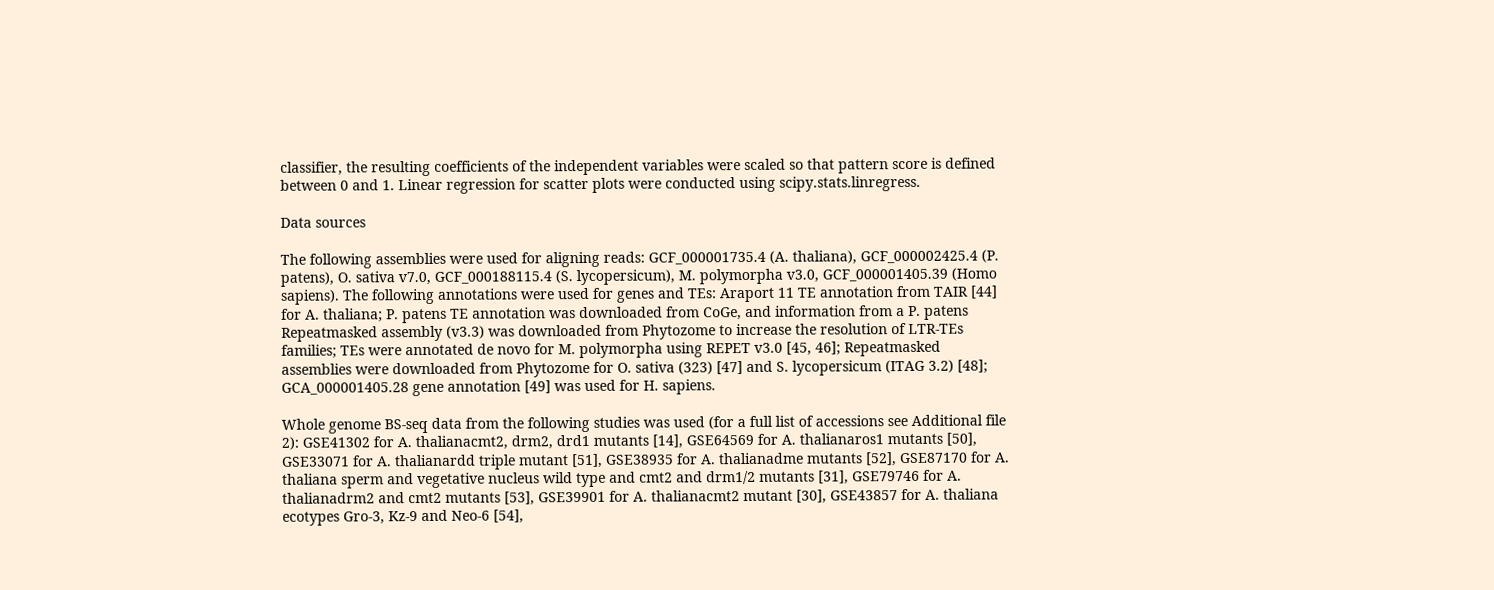classifier, the resulting coefficients of the independent variables were scaled so that pattern score is defined between 0 and 1. Linear regression for scatter plots were conducted using scipy.stats.linregress.

Data sources

The following assemblies were used for aligning reads: GCF_000001735.4 (A. thaliana), GCF_000002425.4 (P. patens), O. sativa v7.0, GCF_000188115.4 (S. lycopersicum), M. polymorpha v3.0, GCF_000001405.39 (Homo sapiens). The following annotations were used for genes and TEs: Araport 11 TE annotation from TAIR [44] for A. thaliana; P. patens TE annotation was downloaded from CoGe, and information from a P. patens Repeatmasked assembly (v3.3) was downloaded from Phytozome to increase the resolution of LTR-TEs families; TEs were annotated de novo for M. polymorpha using REPET v3.0 [45, 46]; Repeatmasked assemblies were downloaded from Phytozome for O. sativa (323) [47] and S. lycopersicum (ITAG 3.2) [48]; GCA_000001405.28 gene annotation [49] was used for H. sapiens.

Whole genome BS-seq data from the following studies was used (for a full list of accessions see Additional file 2): GSE41302 for A. thalianacmt2, drm2, drd1 mutants [14], GSE64569 for A. thalianaros1 mutants [50], GSE33071 for A. thalianardd triple mutant [51], GSE38935 for A. thalianadme mutants [52], GSE87170 for A. thaliana sperm and vegetative nucleus wild type and cmt2 and drm1/2 mutants [31], GSE79746 for A. thalianadrm2 and cmt2 mutants [53], GSE39901 for A. thalianacmt2 mutant [30], GSE43857 for A. thaliana ecotypes Gro-3, Kz-9 and Neo-6 [54],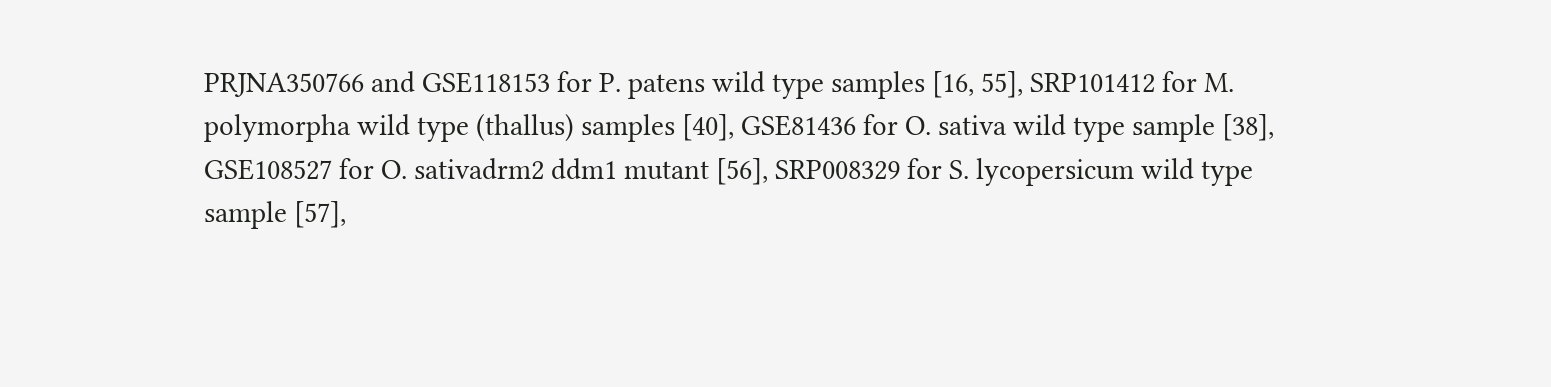PRJNA350766 and GSE118153 for P. patens wild type samples [16, 55], SRP101412 for M. polymorpha wild type (thallus) samples [40], GSE81436 for O. sativa wild type sample [38], GSE108527 for O. sativadrm2 ddm1 mutant [56], SRP008329 for S. lycopersicum wild type sample [57],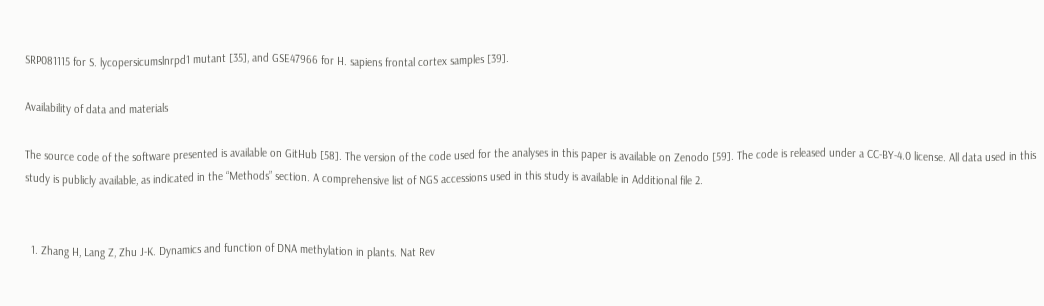SRP081115 for S. lycopersicumslnrpd1 mutant [35], and GSE47966 for H. sapiens frontal cortex samples [39].

Availability of data and materials

The source code of the software presented is available on GitHub [58]. The version of the code used for the analyses in this paper is available on Zenodo [59]. The code is released under a CC-BY-4.0 license. All data used in this study is publicly available, as indicated in the “Methods” section. A comprehensive list of NGS accessions used in this study is available in Additional file 2.


  1. Zhang H, Lang Z, Zhu J-K. Dynamics and function of DNA methylation in plants. Nat Rev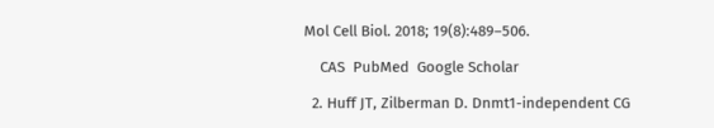Mol Cell Biol. 2018; 19(8):489–506.

    CAS  PubMed  Google Scholar

  2. Huff JT, Zilberman D. Dnmt1-independent CG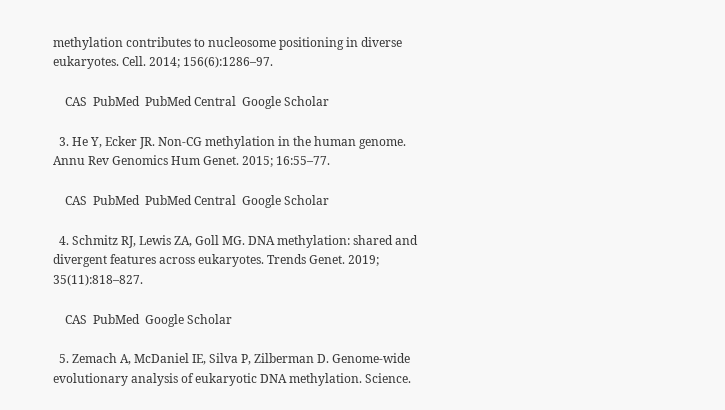methylation contributes to nucleosome positioning in diverse eukaryotes. Cell. 2014; 156(6):1286–97.

    CAS  PubMed  PubMed Central  Google Scholar

  3. He Y, Ecker JR. Non-CG methylation in the human genome. Annu Rev Genomics Hum Genet. 2015; 16:55–77.

    CAS  PubMed  PubMed Central  Google Scholar

  4. Schmitz RJ, Lewis ZA, Goll MG. DNA methylation: shared and divergent features across eukaryotes. Trends Genet. 2019; 35(11):818–827.

    CAS  PubMed  Google Scholar

  5. Zemach A, McDaniel IE, Silva P, Zilberman D. Genome-wide evolutionary analysis of eukaryotic DNA methylation. Science.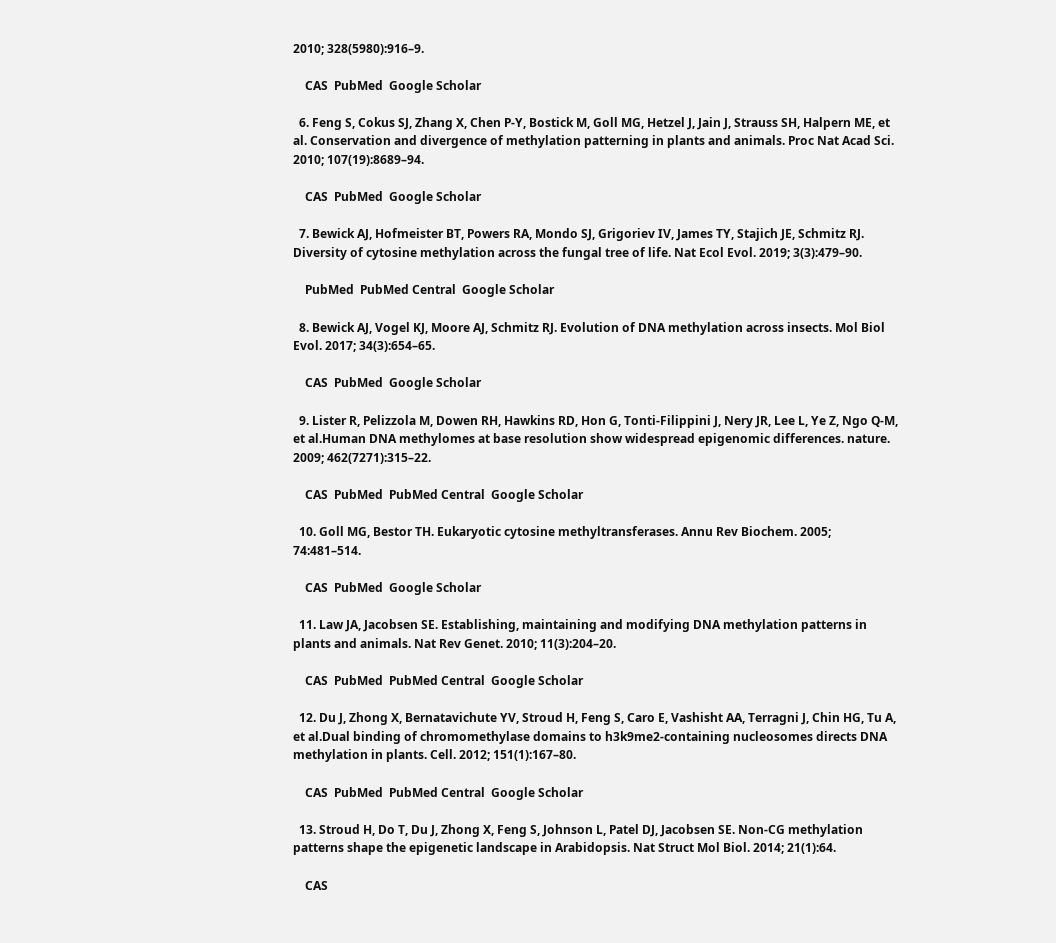2010; 328(5980):916–9.

    CAS  PubMed  Google Scholar

  6. Feng S, Cokus SJ, Zhang X, Chen P-Y, Bostick M, Goll MG, Hetzel J, Jain J, Strauss SH, Halpern ME, et al. Conservation and divergence of methylation patterning in plants and animals. Proc Nat Acad Sci. 2010; 107(19):8689–94.

    CAS  PubMed  Google Scholar

  7. Bewick AJ, Hofmeister BT, Powers RA, Mondo SJ, Grigoriev IV, James TY, Stajich JE, Schmitz RJ. Diversity of cytosine methylation across the fungal tree of life. Nat Ecol Evol. 2019; 3(3):479–90.

    PubMed  PubMed Central  Google Scholar

  8. Bewick AJ, Vogel KJ, Moore AJ, Schmitz RJ. Evolution of DNA methylation across insects. Mol Biol Evol. 2017; 34(3):654–65.

    CAS  PubMed  Google Scholar

  9. Lister R, Pelizzola M, Dowen RH, Hawkins RD, Hon G, Tonti-Filippini J, Nery JR, Lee L, Ye Z, Ngo Q-M, et al.Human DNA methylomes at base resolution show widespread epigenomic differences. nature. 2009; 462(7271):315–22.

    CAS  PubMed  PubMed Central  Google Scholar

  10. Goll MG, Bestor TH. Eukaryotic cytosine methyltransferases. Annu Rev Biochem. 2005; 74:481–514.

    CAS  PubMed  Google Scholar

  11. Law JA, Jacobsen SE. Establishing, maintaining and modifying DNA methylation patterns in plants and animals. Nat Rev Genet. 2010; 11(3):204–20.

    CAS  PubMed  PubMed Central  Google Scholar

  12. Du J, Zhong X, Bernatavichute YV, Stroud H, Feng S, Caro E, Vashisht AA, Terragni J, Chin HG, Tu A, et al.Dual binding of chromomethylase domains to h3k9me2-containing nucleosomes directs DNA methylation in plants. Cell. 2012; 151(1):167–80.

    CAS  PubMed  PubMed Central  Google Scholar

  13. Stroud H, Do T, Du J, Zhong X, Feng S, Johnson L, Patel DJ, Jacobsen SE. Non-CG methylation patterns shape the epigenetic landscape in Arabidopsis. Nat Struct Mol Biol. 2014; 21(1):64.

    CAS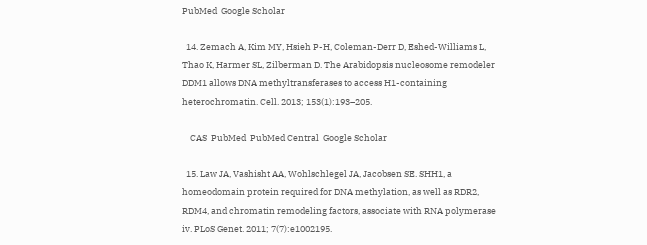PubMed  Google Scholar

  14. Zemach A, Kim MY, Hsieh P-H, Coleman-Derr D, Eshed-Williams L, Thao K, Harmer SL, Zilberman D. The Arabidopsis nucleosome remodeler DDM1 allows DNA methyltransferases to access H1-containing heterochromatin. Cell. 2013; 153(1):193–205.

    CAS  PubMed  PubMed Central  Google Scholar

  15. Law JA, Vashisht AA, Wohlschlegel JA, Jacobsen SE. SHH1, a homeodomain protein required for DNA methylation, as well as RDR2, RDM4, and chromatin remodeling factors, associate with RNA polymerase iv. PLoS Genet. 2011; 7(7):e1002195.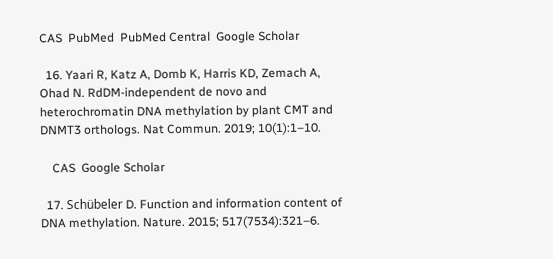CAS  PubMed  PubMed Central  Google Scholar

  16. Yaari R, Katz A, Domb K, Harris KD, Zemach A, Ohad N. RdDM-independent de novo and heterochromatin DNA methylation by plant CMT and DNMT3 orthologs. Nat Commun. 2019; 10(1):1–10.

    CAS  Google Scholar

  17. Schübeler D. Function and information content of DNA methylation. Nature. 2015; 517(7534):321–6.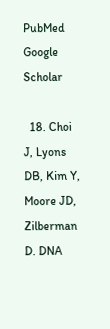PubMed  Google Scholar

  18. Choi J, Lyons DB, Kim Y, Moore JD, Zilberman D. DNA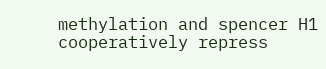methylation and spencer H1 cooperatively repress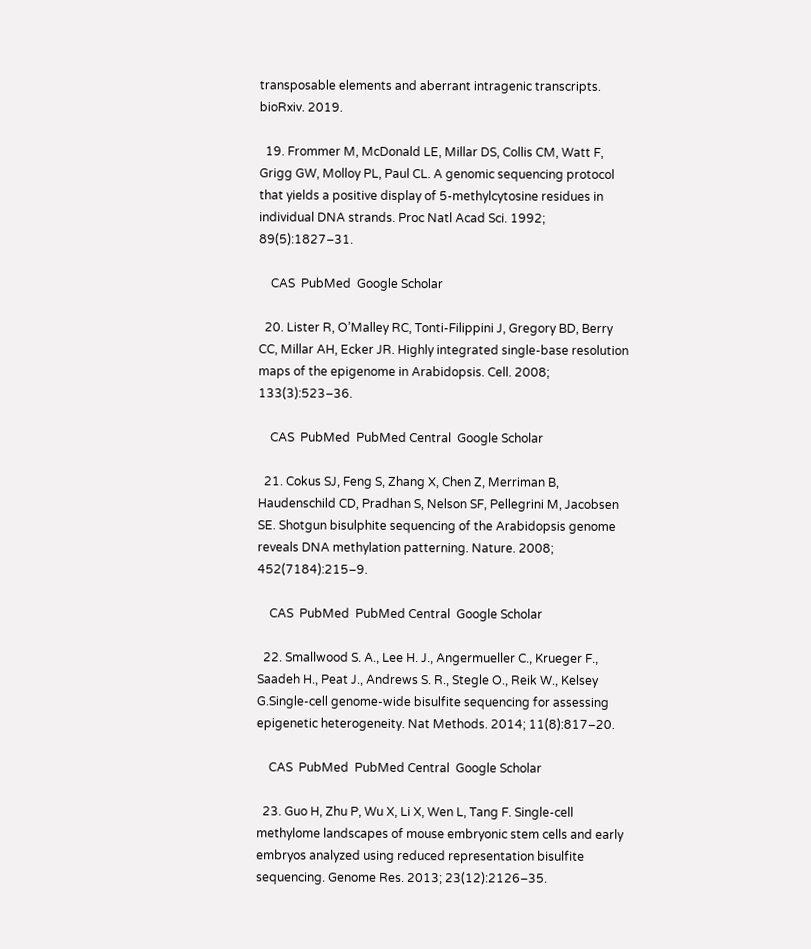transposable elements and aberrant intragenic transcripts. bioRxiv. 2019.

  19. Frommer M, McDonald LE, Millar DS, Collis CM, Watt F, Grigg GW, Molloy PL, Paul CL. A genomic sequencing protocol that yields a positive display of 5-methylcytosine residues in individual DNA strands. Proc Natl Acad Sci. 1992; 89(5):1827–31.

    CAS  PubMed  Google Scholar

  20. Lister R, O’Malley RC, Tonti-Filippini J, Gregory BD, Berry CC, Millar AH, Ecker JR. Highly integrated single-base resolution maps of the epigenome in Arabidopsis. Cell. 2008; 133(3):523–36.

    CAS  PubMed  PubMed Central  Google Scholar

  21. Cokus SJ, Feng S, Zhang X, Chen Z, Merriman B, Haudenschild CD, Pradhan S, Nelson SF, Pellegrini M, Jacobsen SE. Shotgun bisulphite sequencing of the Arabidopsis genome reveals DNA methylation patterning. Nature. 2008; 452(7184):215–9.

    CAS  PubMed  PubMed Central  Google Scholar

  22. Smallwood S. A., Lee H. J., Angermueller C., Krueger F., Saadeh H., Peat J., Andrews S. R., Stegle O., Reik W., Kelsey G.Single-cell genome-wide bisulfite sequencing for assessing epigenetic heterogeneity. Nat Methods. 2014; 11(8):817–20.

    CAS  PubMed  PubMed Central  Google Scholar

  23. Guo H, Zhu P, Wu X, Li X, Wen L, Tang F. Single-cell methylome landscapes of mouse embryonic stem cells and early embryos analyzed using reduced representation bisulfite sequencing. Genome Res. 2013; 23(12):2126–35.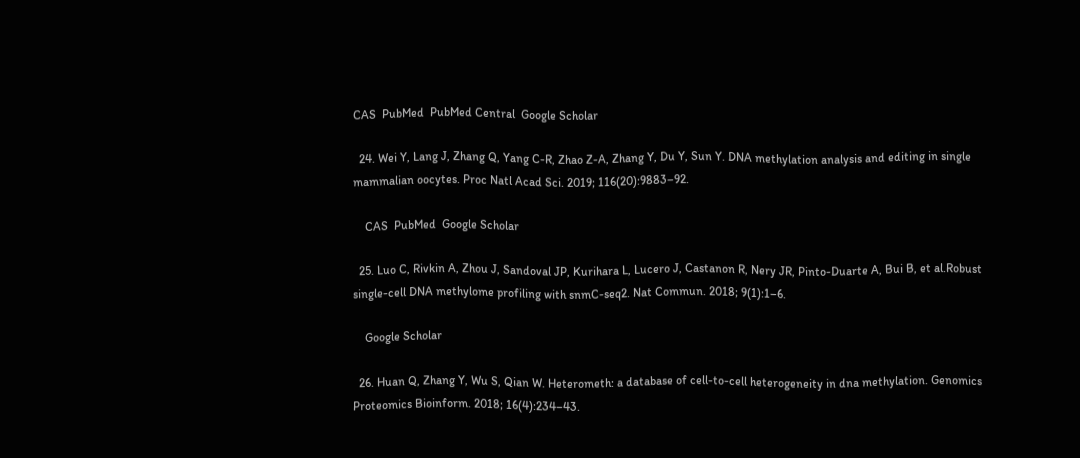CAS  PubMed  PubMed Central  Google Scholar

  24. Wei Y, Lang J, Zhang Q, Yang C-R, Zhao Z-A, Zhang Y, Du Y, Sun Y. DNA methylation analysis and editing in single mammalian oocytes. Proc Natl Acad Sci. 2019; 116(20):9883–92.

    CAS  PubMed  Google Scholar

  25. Luo C, Rivkin A, Zhou J, Sandoval JP, Kurihara L, Lucero J, Castanon R, Nery JR, Pinto-Duarte A, Bui B, et al.Robust single-cell DNA methylome profiling with snmC-seq2. Nat Commun. 2018; 9(1):1–6.

    Google Scholar

  26. Huan Q, Zhang Y, Wu S, Qian W. Heterometh: a database of cell-to-cell heterogeneity in dna methylation. Genomics Proteomics Bioinform. 2018; 16(4):234–43.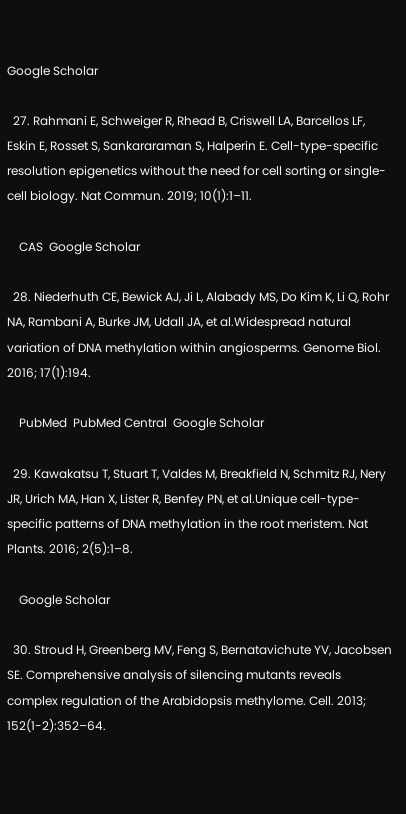Google Scholar

  27. Rahmani E, Schweiger R, Rhead B, Criswell LA, Barcellos LF, Eskin E, Rosset S, Sankararaman S, Halperin E. Cell-type-specific resolution epigenetics without the need for cell sorting or single-cell biology. Nat Commun. 2019; 10(1):1–11.

    CAS  Google Scholar

  28. Niederhuth CE, Bewick AJ, Ji L, Alabady MS, Do Kim K, Li Q, Rohr NA, Rambani A, Burke JM, Udall JA, et al.Widespread natural variation of DNA methylation within angiosperms. Genome Biol. 2016; 17(1):194.

    PubMed  PubMed Central  Google Scholar

  29. Kawakatsu T, Stuart T, Valdes M, Breakfield N, Schmitz RJ, Nery JR, Urich MA, Han X, Lister R, Benfey PN, et al.Unique cell-type-specific patterns of DNA methylation in the root meristem. Nat Plants. 2016; 2(5):1–8.

    Google Scholar

  30. Stroud H, Greenberg MV, Feng S, Bernatavichute YV, Jacobsen SE. Comprehensive analysis of silencing mutants reveals complex regulation of the Arabidopsis methylome. Cell. 2013; 152(1-2):352–64.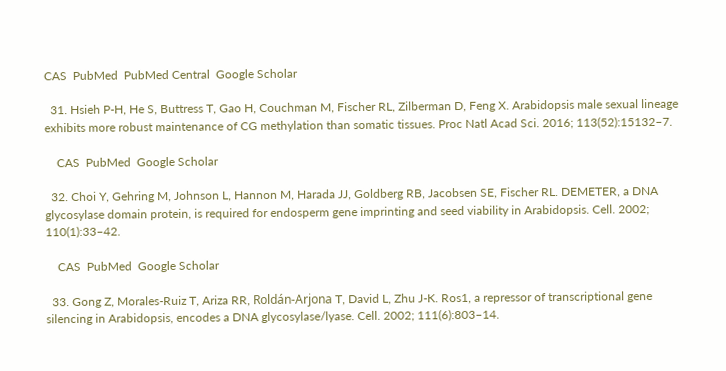CAS  PubMed  PubMed Central  Google Scholar

  31. Hsieh P-H, He S, Buttress T, Gao H, Couchman M, Fischer RL, Zilberman D, Feng X. Arabidopsis male sexual lineage exhibits more robust maintenance of CG methylation than somatic tissues. Proc Natl Acad Sci. 2016; 113(52):15132–7.

    CAS  PubMed  Google Scholar

  32. Choi Y, Gehring M, Johnson L, Hannon M, Harada JJ, Goldberg RB, Jacobsen SE, Fischer RL. DEMETER, a DNA glycosylase domain protein, is required for endosperm gene imprinting and seed viability in Arabidopsis. Cell. 2002; 110(1):33–42.

    CAS  PubMed  Google Scholar

  33. Gong Z, Morales-Ruiz T, Ariza RR, Roldán-Arjona T, David L, Zhu J-K. Ros1, a repressor of transcriptional gene silencing in Arabidopsis, encodes a DNA glycosylase/lyase. Cell. 2002; 111(6):803–14.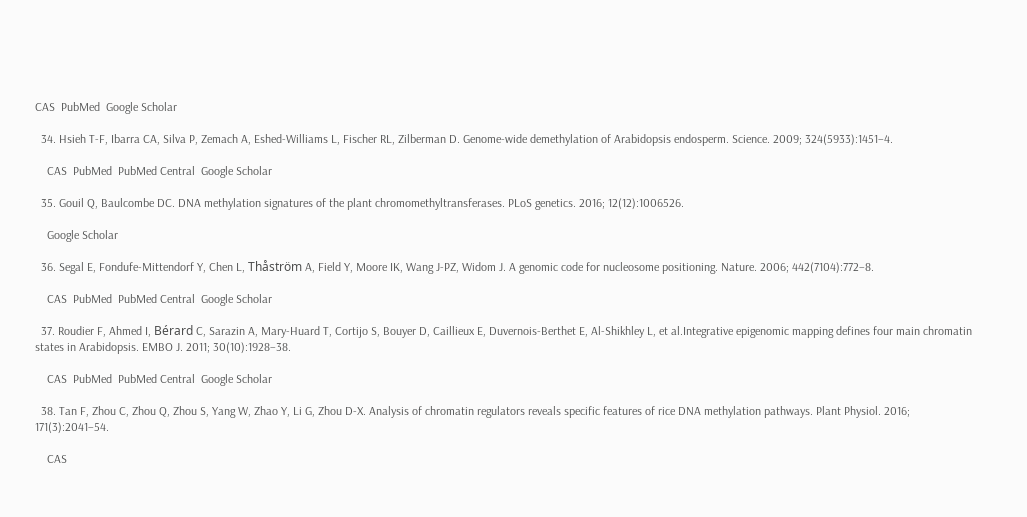CAS  PubMed  Google Scholar

  34. Hsieh T-F, Ibarra CA, Silva P, Zemach A, Eshed-Williams L, Fischer RL, Zilberman D. Genome-wide demethylation of Arabidopsis endosperm. Science. 2009; 324(5933):1451–4.

    CAS  PubMed  PubMed Central  Google Scholar

  35. Gouil Q, Baulcombe DC. DNA methylation signatures of the plant chromomethyltransferases. PLoS genetics. 2016; 12(12):1006526.

    Google Scholar

  36. Segal E, Fondufe-Mittendorf Y, Chen L, Thåström A, Field Y, Moore IK, Wang J-PZ, Widom J. A genomic code for nucleosome positioning. Nature. 2006; 442(7104):772–8.

    CAS  PubMed  PubMed Central  Google Scholar

  37. Roudier F, Ahmed I, Bérard C, Sarazin A, Mary-Huard T, Cortijo S, Bouyer D, Caillieux E, Duvernois-Berthet E, Al-Shikhley L, et al.Integrative epigenomic mapping defines four main chromatin states in Arabidopsis. EMBO J. 2011; 30(10):1928–38.

    CAS  PubMed  PubMed Central  Google Scholar

  38. Tan F, Zhou C, Zhou Q, Zhou S, Yang W, Zhao Y, Li G, Zhou D-X. Analysis of chromatin regulators reveals specific features of rice DNA methylation pathways. Plant Physiol. 2016; 171(3):2041–54.

    CAS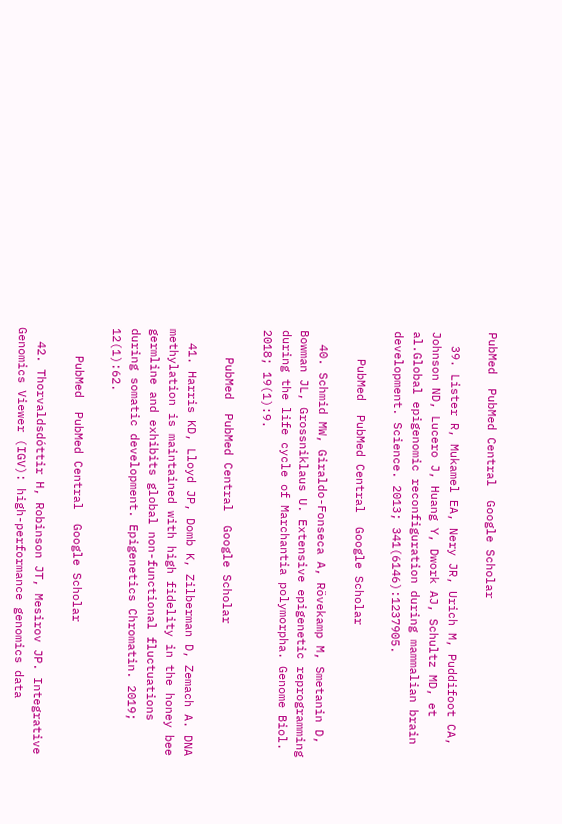PubMed  PubMed Central  Google Scholar

  39. Lister R, Mukamel EA, Nery JR, Urich M, Puddifoot CA, Johnson ND, Lucero J, Huang Y, Dwork AJ, Schultz MD, et al.Global epigenomic reconfiguration during mammalian brain development. Science. 2013; 341(6146):1237905.

    PubMed  PubMed Central  Google Scholar

  40. Schmid MW, Giraldo-Fonseca A, Rövekamp M, Smetanin D, Bowman JL, Grossniklaus U. Extensive epigenetic reprogramming during the life cycle of Marchantia polymorpha. Genome Biol. 2018; 19(1):9.

    PubMed  PubMed Central  Google Scholar

  41. Harris KD, Lloyd JP, Domb K, Zilberman D, Zemach A. DNA methylation is maintained with high fidelity in the honey bee germline and exhibits global non-functional fluctuations during somatic development. Epigenetics Chromatin. 2019; 12(1):62.

    PubMed  PubMed Central  Google Scholar

  42. Thorvaldsdóttir H, Robinson JT, Mesirov JP. Integrative Genomics Viewer (IGV): high-performance genomics data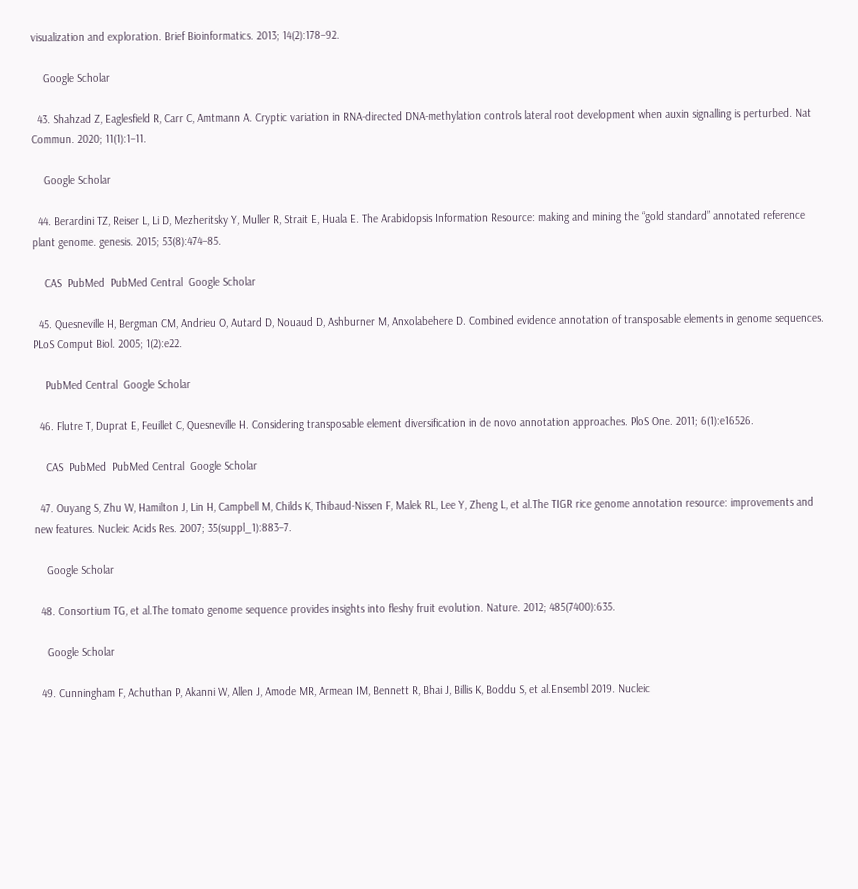visualization and exploration. Brief Bioinformatics. 2013; 14(2):178–92.

    Google Scholar

  43. Shahzad Z, Eaglesfield R, Carr C, Amtmann A. Cryptic variation in RNA-directed DNA-methylation controls lateral root development when auxin signalling is perturbed. Nat Commun. 2020; 11(1):1–11.

    Google Scholar

  44. Berardini TZ, Reiser L, Li D, Mezheritsky Y, Muller R, Strait E, Huala E. The Arabidopsis Information Resource: making and mining the “gold standard” annotated reference plant genome. genesis. 2015; 53(8):474–85.

    CAS  PubMed  PubMed Central  Google Scholar

  45. Quesneville H, Bergman CM, Andrieu O, Autard D, Nouaud D, Ashburner M, Anxolabehere D. Combined evidence annotation of transposable elements in genome sequences. PLoS Comput Biol. 2005; 1(2):e22.

    PubMed Central  Google Scholar

  46. Flutre T, Duprat E, Feuillet C, Quesneville H. Considering transposable element diversification in de novo annotation approaches. PloS One. 2011; 6(1):e16526.

    CAS  PubMed  PubMed Central  Google Scholar

  47. Ouyang S, Zhu W, Hamilton J, Lin H, Campbell M, Childs K, Thibaud-Nissen F, Malek RL, Lee Y, Zheng L, et al.The TIGR rice genome annotation resource: improvements and new features. Nucleic Acids Res. 2007; 35(suppl_1):883–7.

    Google Scholar

  48. Consortium TG, et al.The tomato genome sequence provides insights into fleshy fruit evolution. Nature. 2012; 485(7400):635.

    Google Scholar

  49. Cunningham F, Achuthan P, Akanni W, Allen J, Amode MR, Armean IM, Bennett R, Bhai J, Billis K, Boddu S, et al.Ensembl 2019. Nucleic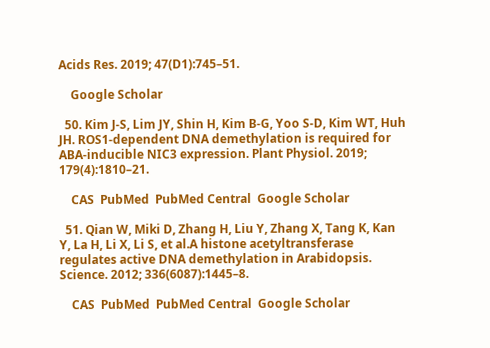Acids Res. 2019; 47(D1):745–51.

    Google Scholar

  50. Kim J-S, Lim JY, Shin H, Kim B-G, Yoo S-D, Kim WT, Huh JH. ROS1-dependent DNA demethylation is required for ABA-inducible NIC3 expression. Plant Physiol. 2019; 179(4):1810–21.

    CAS  PubMed  PubMed Central  Google Scholar

  51. Qian W, Miki D, Zhang H, Liu Y, Zhang X, Tang K, Kan Y, La H, Li X, Li S, et al.A histone acetyltransferase regulates active DNA demethylation in Arabidopsis. Science. 2012; 336(6087):1445–8.

    CAS  PubMed  PubMed Central  Google Scholar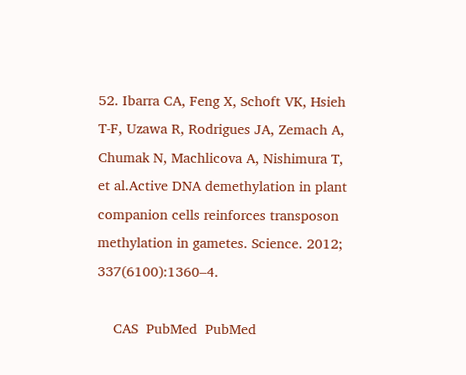52. Ibarra CA, Feng X, Schoft VK, Hsieh T-F, Uzawa R, Rodrigues JA, Zemach A, Chumak N, Machlicova A, Nishimura T, et al.Active DNA demethylation in plant companion cells reinforces transposon methylation in gametes. Science. 2012; 337(6100):1360–4.

    CAS  PubMed  PubMed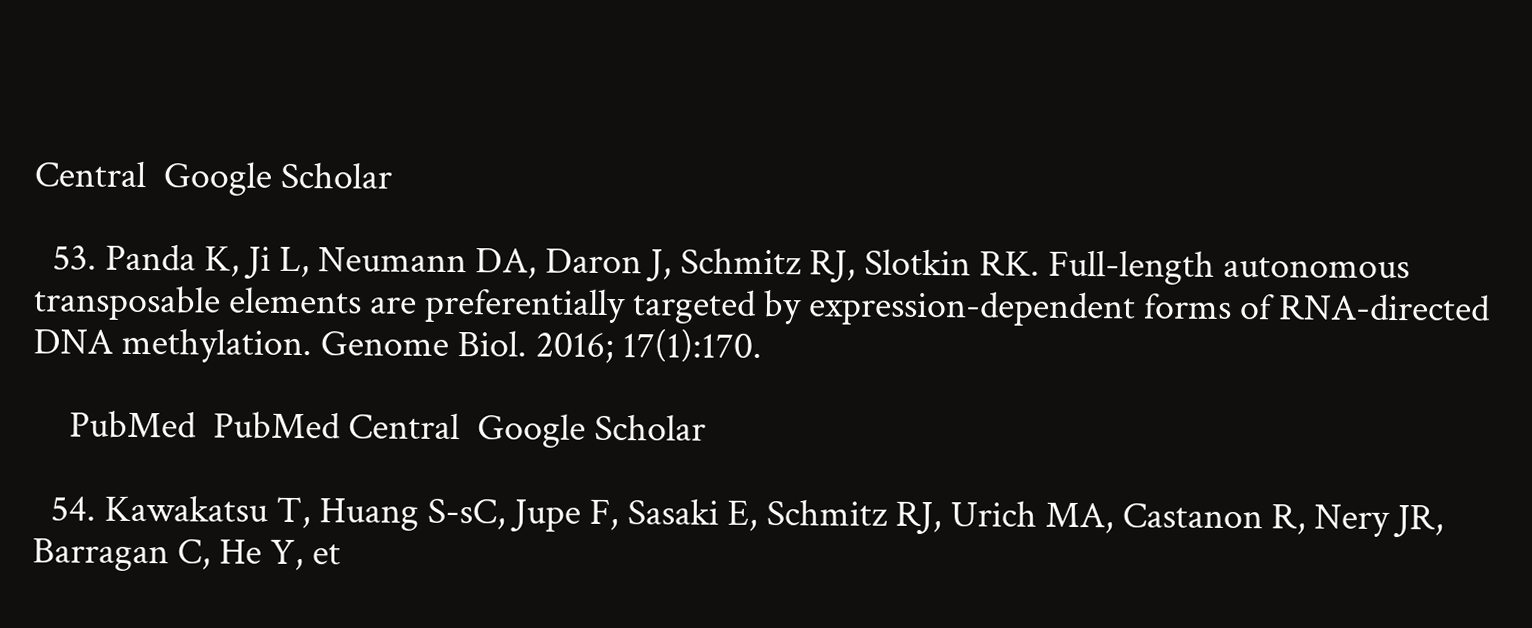Central  Google Scholar

  53. Panda K, Ji L, Neumann DA, Daron J, Schmitz RJ, Slotkin RK. Full-length autonomous transposable elements are preferentially targeted by expression-dependent forms of RNA-directed DNA methylation. Genome Biol. 2016; 17(1):170.

    PubMed  PubMed Central  Google Scholar

  54. Kawakatsu T, Huang S-sC, Jupe F, Sasaki E, Schmitz RJ, Urich MA, Castanon R, Nery JR, Barragan C, He Y, et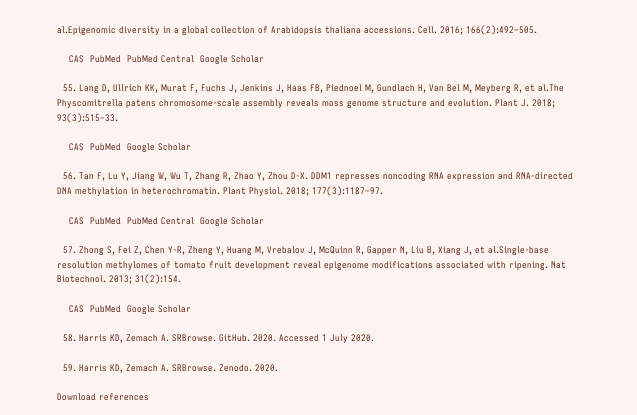al.Epigenomic diversity in a global collection of Arabidopsis thaliana accessions. Cell. 2016; 166(2):492–505.

    CAS  PubMed  PubMed Central  Google Scholar

  55. Lang D, Ullrich KK, Murat F, Fuchs J, Jenkins J, Haas FB, Piednoel M, Gundlach H, Van Bel M, Meyberg R, et al.The Physcomitrella patens chromosome-scale assembly reveals moss genome structure and evolution. Plant J. 2018; 93(3):515–33.

    CAS  PubMed  Google Scholar

  56. Tan F, Lu Y, Jiang W, Wu T, Zhang R, Zhao Y, Zhou D-X. DDM1 represses noncoding RNA expression and RNA-directed DNA methylation in heterochromatin. Plant Physiol. 2018; 177(3):1187–97.

    CAS  PubMed  PubMed Central  Google Scholar

  57. Zhong S, Fei Z, Chen Y-R, Zheng Y, Huang M, Vrebalov J, McQuinn R, Gapper N, Liu B, Xiang J, et al.Single-base resolution methylomes of tomato fruit development reveal epigenome modifications associated with ripening. Nat Biotechnol. 2013; 31(2):154.

    CAS  PubMed  Google Scholar

  58. Harris KD, Zemach A. SRBrowse. GitHub. 2020. Accessed 1 July 2020.

  59. Harris KD, Zemach A. SRBrowse. Zenodo. 2020.

Download references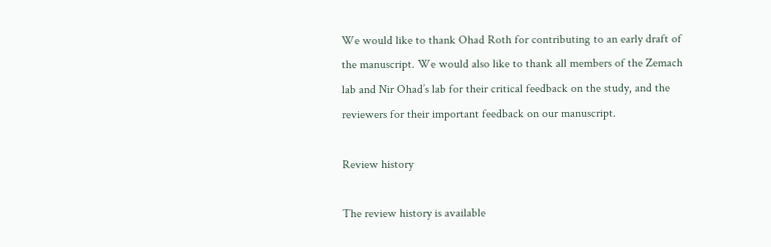We would like to thank Ohad Roth for contributing to an early draft of the manuscript. We would also like to thank all members of the Zemach lab and Nir Ohad’s lab for their critical feedback on the study, and the reviewers for their important feedback on our manuscript.

Review history

The review history is available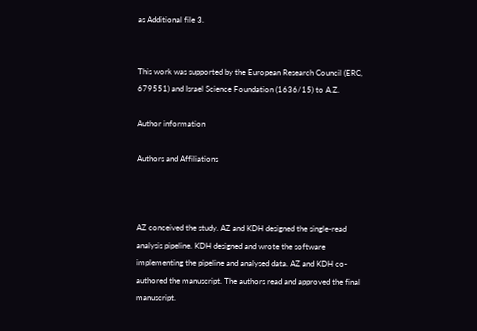as Additional file 3.


This work was supported by the European Research Council (ERC, 679551) and Israel Science Foundation (1636/15) to A.Z.

Author information

Authors and Affiliations



AZ conceived the study. AZ and KDH designed the single-read analysis pipeline. KDH designed and wrote the software implementing the pipeline and analysed data. AZ and KDH co-authored the manuscript. The authors read and approved the final manuscript.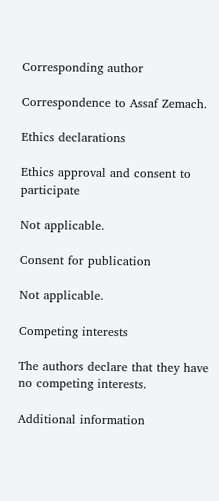Corresponding author

Correspondence to Assaf Zemach.

Ethics declarations

Ethics approval and consent to participate

Not applicable.

Consent for publication

Not applicable.

Competing interests

The authors declare that they have no competing interests.

Additional information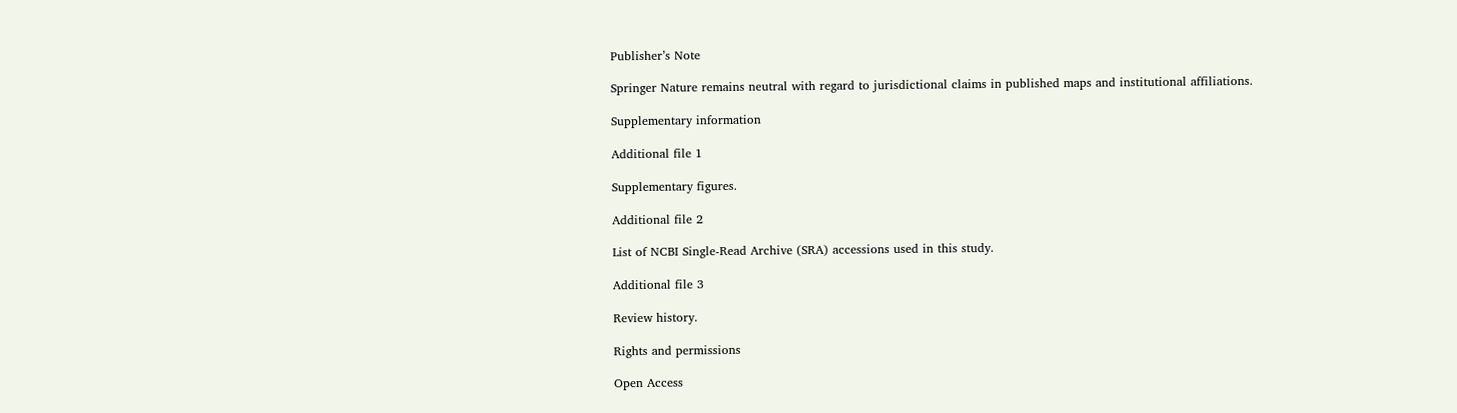Publisher’s Note

Springer Nature remains neutral with regard to jurisdictional claims in published maps and institutional affiliations.

Supplementary information

Additional file 1

Supplementary figures.

Additional file 2

List of NCBI Single-Read Archive (SRA) accessions used in this study.

Additional file 3

Review history.

Rights and permissions

Open Access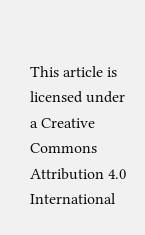This article is licensed under a Creative Commons Attribution 4.0 International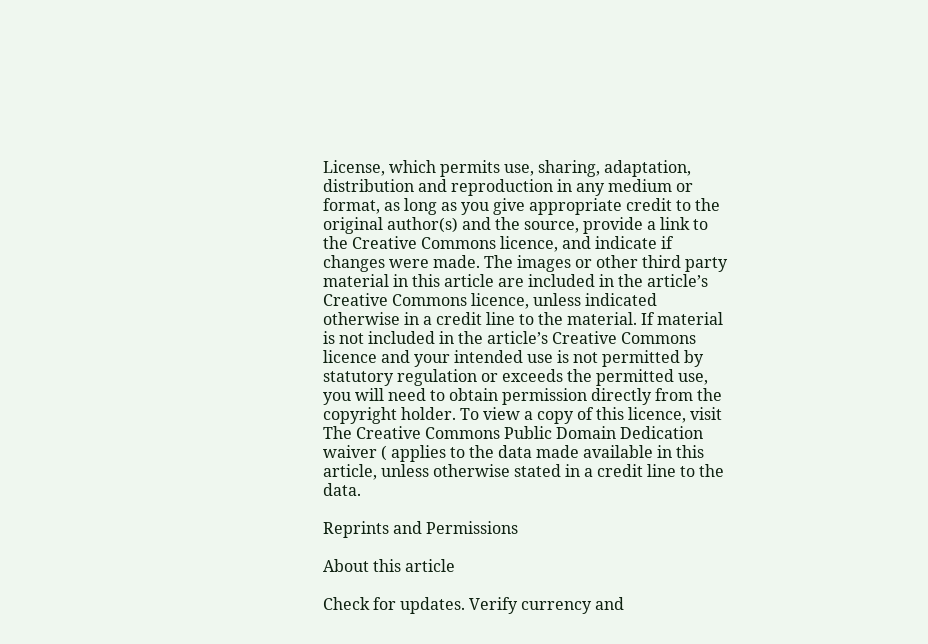License, which permits use, sharing, adaptation, distribution and reproduction in any medium or format, as long as you give appropriate credit to the original author(s) and the source, provide a link to the Creative Commons licence, and indicate if changes were made. The images or other third party material in this article are included in the article’s Creative Commons licence, unless indicated otherwise in a credit line to the material. If material is not included in the article’s Creative Commons licence and your intended use is not permitted by statutory regulation or exceeds the permitted use, you will need to obtain permission directly from the copyright holder. To view a copy of this licence, visit The Creative Commons Public Domain Dedication waiver ( applies to the data made available in this article, unless otherwise stated in a credit line to the data.

Reprints and Permissions

About this article

Check for updates. Verify currency and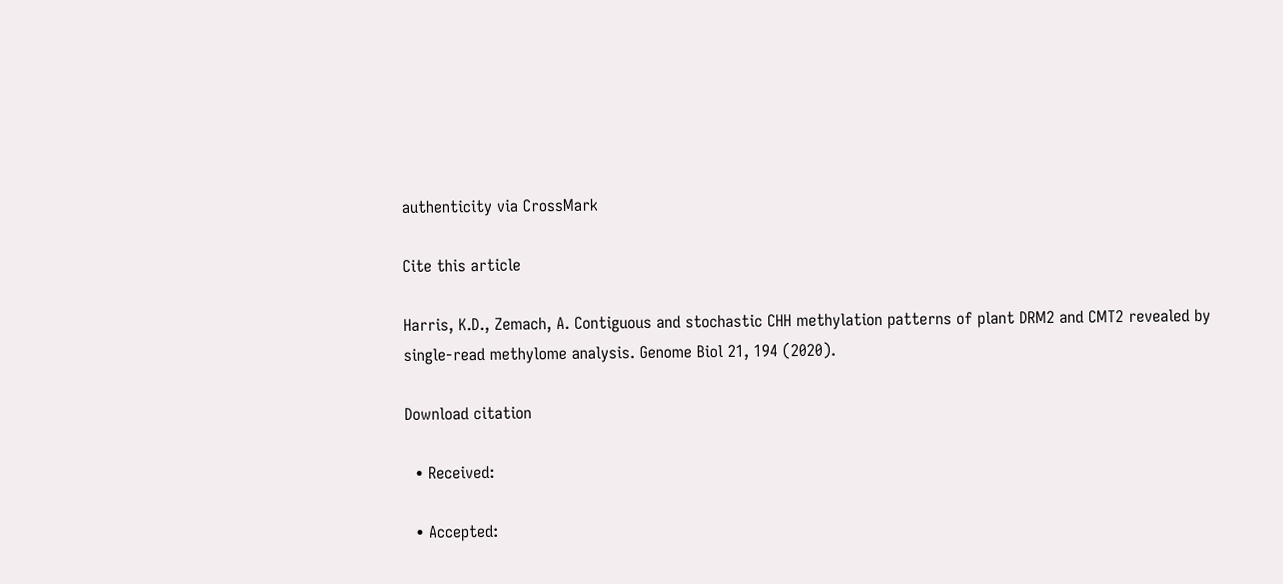authenticity via CrossMark

Cite this article

Harris, K.D., Zemach, A. Contiguous and stochastic CHH methylation patterns of plant DRM2 and CMT2 revealed by single-read methylome analysis. Genome Biol 21, 194 (2020).

Download citation

  • Received:

  • Accepted: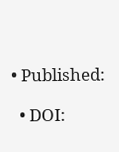• Published:

  • DOI: